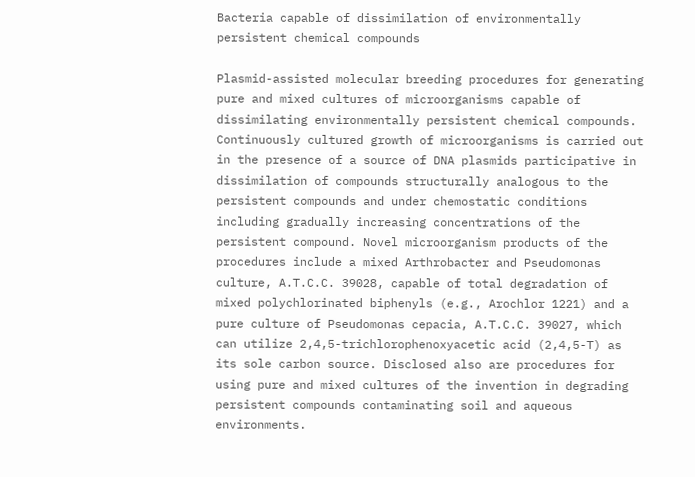Bacteria capable of dissimilation of environmentally persistent chemical compounds

Plasmid-assisted molecular breeding procedures for generating pure and mixed cultures of microorganisms capable of dissimilating environmentally persistent chemical compounds. Continuously cultured growth of microorganisms is carried out in the presence of a source of DNA plasmids participative in dissimilation of compounds structurally analogous to the persistent compounds and under chemostatic conditions including gradually increasing concentrations of the persistent compound. Novel microorganism products of the procedures include a mixed Arthrobacter and Pseudomonas culture, A.T.C.C. 39028, capable of total degradation of mixed polychlorinated biphenyls (e.g., Arochlor 1221) and a pure culture of Pseudomonas cepacia, A.T.C.C. 39027, which can utilize 2,4,5-trichlorophenoxyacetic acid (2,4,5-T) as its sole carbon source. Disclosed also are procedures for using pure and mixed cultures of the invention in degrading persistent compounds contaminating soil and aqueous environments.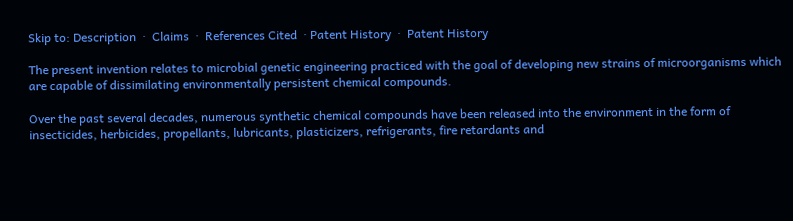Skip to: Description  ·  Claims  ·  References Cited  · Patent History  ·  Patent History

The present invention relates to microbial genetic engineering practiced with the goal of developing new strains of microorganisms which are capable of dissimilating environmentally persistent chemical compounds.

Over the past several decades, numerous synthetic chemical compounds have been released into the environment in the form of insecticides, herbicides, propellants, lubricants, plasticizers, refrigerants, fire retardants and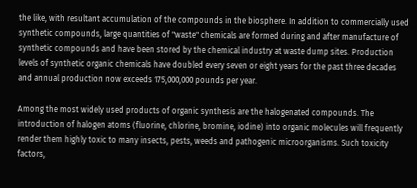the like, with resultant accumulation of the compounds in the biosphere. In addition to commercially used synthetic compounds, large quantities of "waste" chemicals are formed during and after manufacture of synthetic compounds and have been stored by the chemical industry at waste dump sites. Production levels of synthetic organic chemicals have doubled every seven or eight years for the past three decades and annual production now exceeds 175,000,000 pounds per year.

Among the most widely used products of organic synthesis are the halogenated compounds. The introduction of halogen atoms (fluorine, chlorine, bromine, iodine) into organic molecules will frequently render them highly toxic to many insects, pests, weeds and pathogenic microorganisms. Such toxicity factors,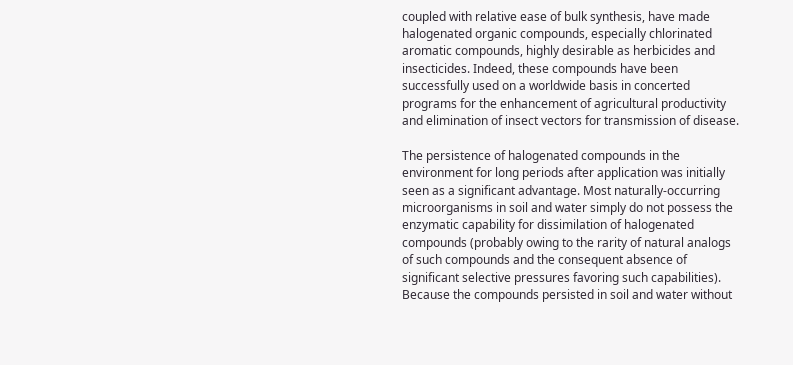coupled with relative ease of bulk synthesis, have made halogenated organic compounds, especially chlorinated aromatic compounds, highly desirable as herbicides and insecticides. Indeed, these compounds have been successfully used on a worldwide basis in concerted programs for the enhancement of agricultural productivity and elimination of insect vectors for transmission of disease.

The persistence of halogenated compounds in the environment for long periods after application was initially seen as a significant advantage. Most naturally-occurring microorganisms in soil and water simply do not possess the enzymatic capability for dissimilation of halogenated compounds (probably owing to the rarity of natural analogs of such compounds and the consequent absence of significant selective pressures favoring such capabilities). Because the compounds persisted in soil and water without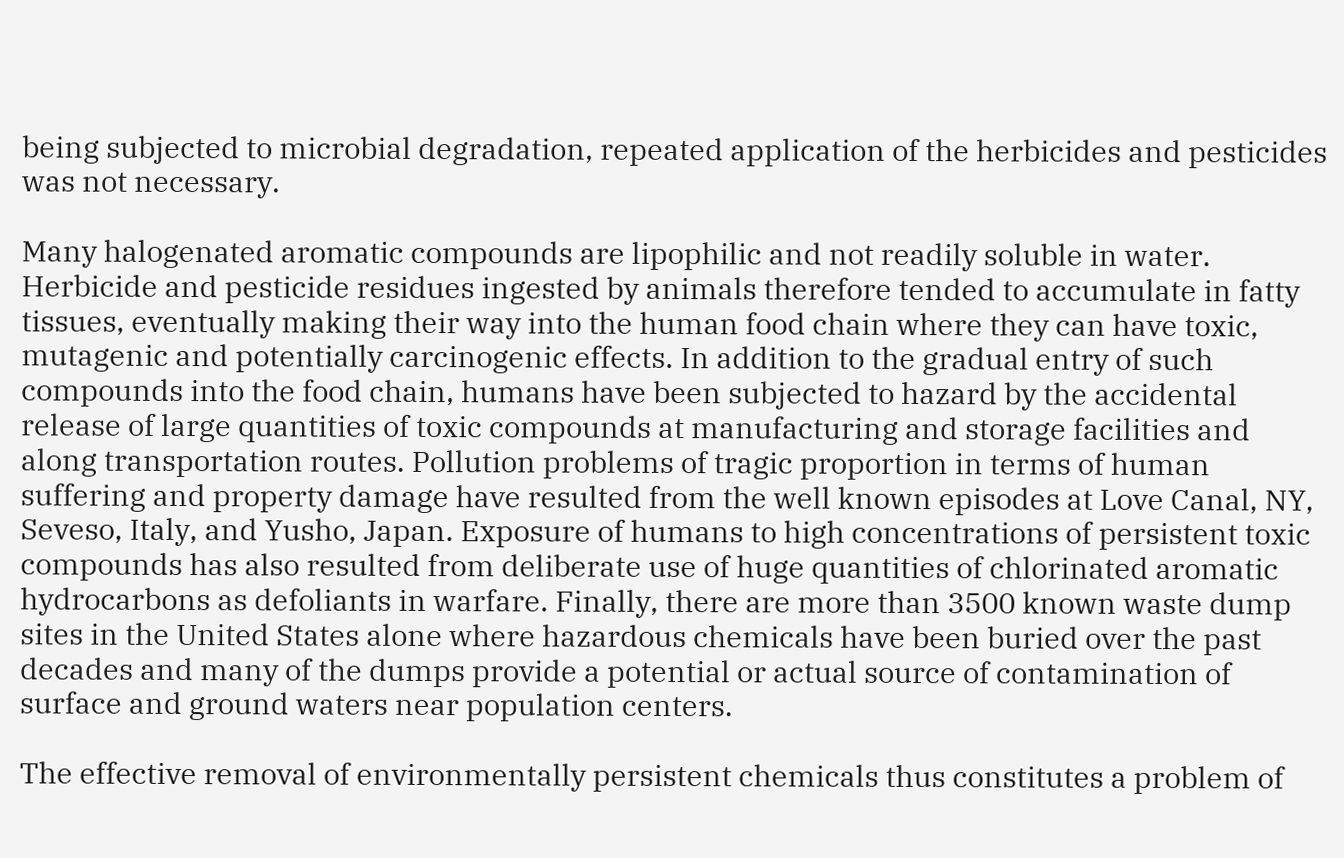being subjected to microbial degradation, repeated application of the herbicides and pesticides was not necessary.

Many halogenated aromatic compounds are lipophilic and not readily soluble in water. Herbicide and pesticide residues ingested by animals therefore tended to accumulate in fatty tissues, eventually making their way into the human food chain where they can have toxic, mutagenic and potentially carcinogenic effects. In addition to the gradual entry of such compounds into the food chain, humans have been subjected to hazard by the accidental release of large quantities of toxic compounds at manufacturing and storage facilities and along transportation routes. Pollution problems of tragic proportion in terms of human suffering and property damage have resulted from the well known episodes at Love Canal, NY, Seveso, Italy, and Yusho, Japan. Exposure of humans to high concentrations of persistent toxic compounds has also resulted from deliberate use of huge quantities of chlorinated aromatic hydrocarbons as defoliants in warfare. Finally, there are more than 3500 known waste dump sites in the United States alone where hazardous chemicals have been buried over the past decades and many of the dumps provide a potential or actual source of contamination of surface and ground waters near population centers.

The effective removal of environmentally persistent chemicals thus constitutes a problem of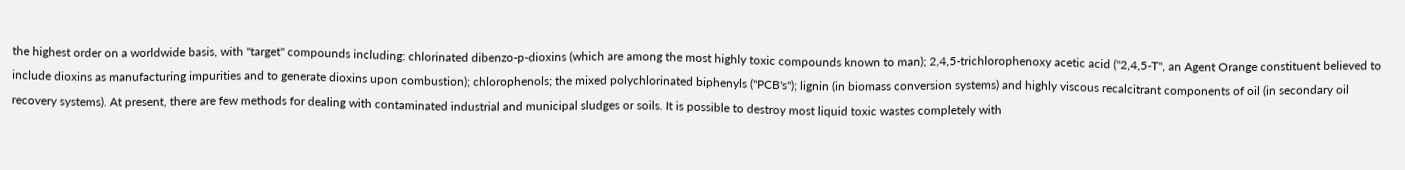the highest order on a worldwide basis, with "target" compounds including: chlorinated dibenzo-p-dioxins (which are among the most highly toxic compounds known to man); 2,4,5-trichlorophenoxy acetic acid ("2,4,5-T", an Agent Orange constituent believed to include dioxins as manufacturing impurities and to generate dioxins upon combustion); chlorophenols; the mixed polychlorinated biphenyls ("PCB's"); lignin (in biomass conversion systems) and highly viscous recalcitrant components of oil (in secondary oil recovery systems). At present, there are few methods for dealing with contaminated industrial and municipal sludges or soils. It is possible to destroy most liquid toxic wastes completely with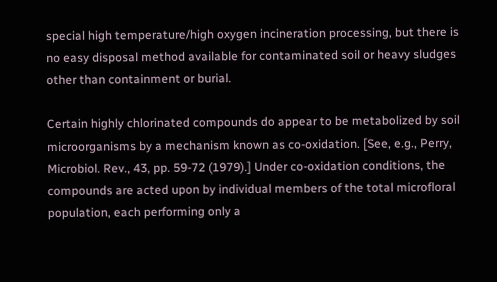special high temperature/high oxygen incineration processing, but there is no easy disposal method available for contaminated soil or heavy sludges other than containment or burial.

Certain highly chlorinated compounds do appear to be metabolized by soil microorganisms by a mechanism known as co-oxidation. [See, e.g., Perry, Microbiol. Rev., 43, pp. 59-72 (1979).] Under co-oxidation conditions, the compounds are acted upon by individual members of the total microfloral population, each performing only a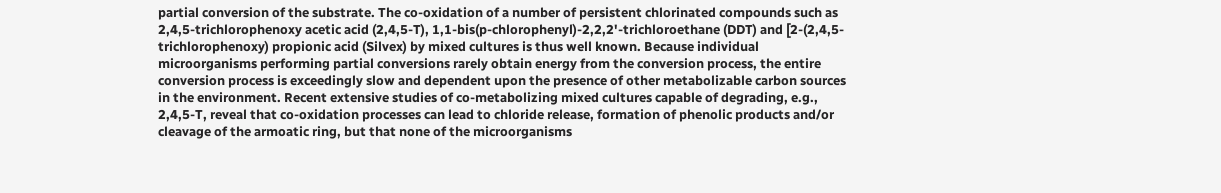partial conversion of the substrate. The co-oxidation of a number of persistent chlorinated compounds such as 2,4,5-trichlorophenoxy acetic acid (2,4,5-T), 1,1-bis(p-chlorophenyl)-2,2,2'-trichloroethane (DDT) and [2-(2,4,5-trichlorophenoxy) propionic acid (Silvex) by mixed cultures is thus well known. Because individual microorganisms performing partial conversions rarely obtain energy from the conversion process, the entire conversion process is exceedingly slow and dependent upon the presence of other metabolizable carbon sources in the environment. Recent extensive studies of co-metabolizing mixed cultures capable of degrading, e.g., 2,4,5-T, reveal that co-oxidation processes can lead to chloride release, formation of phenolic products and/or cleavage of the armoatic ring, but that none of the microorganisms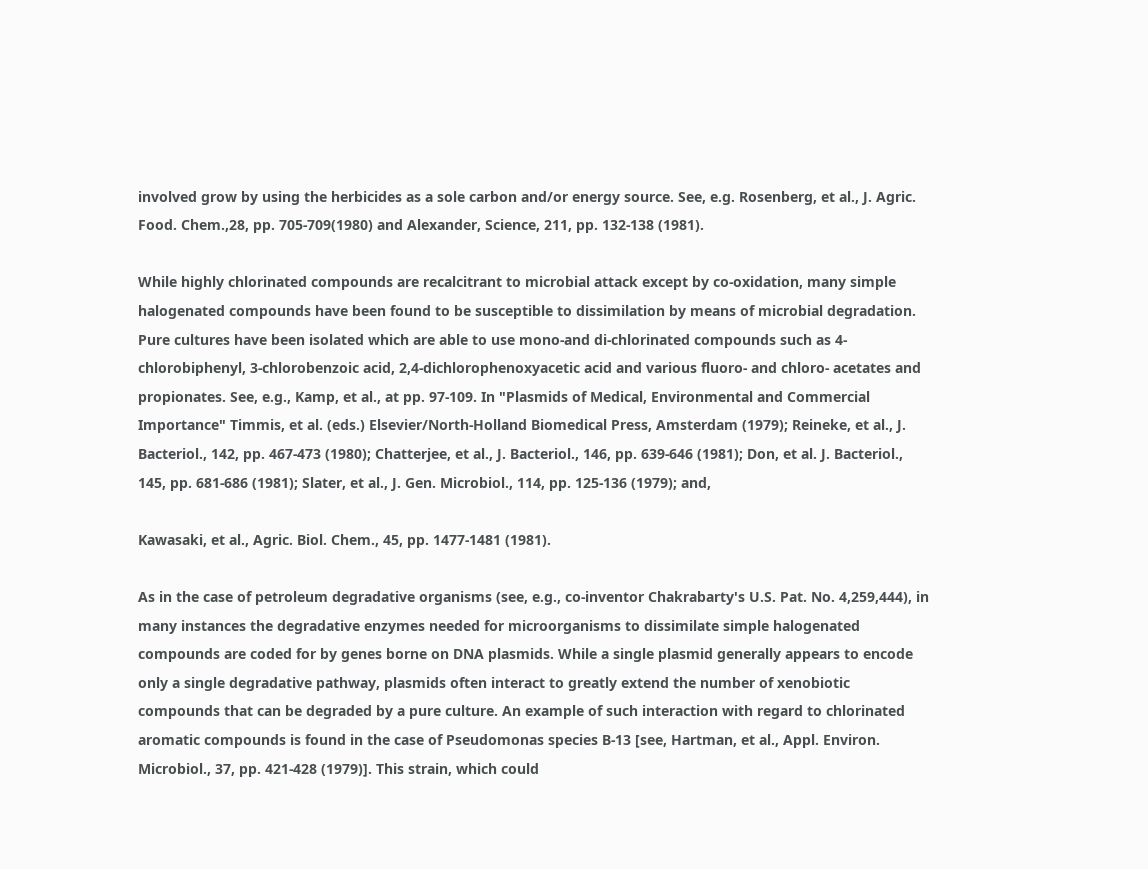involved grow by using the herbicides as a sole carbon and/or energy source. See, e.g. Rosenberg, et al., J. Agric. Food. Chem.,28, pp. 705-709(1980) and Alexander, Science, 211, pp. 132-138 (1981).

While highly chlorinated compounds are recalcitrant to microbial attack except by co-oxidation, many simple halogenated compounds have been found to be susceptible to dissimilation by means of microbial degradation. Pure cultures have been isolated which are able to use mono-and di-chlorinated compounds such as 4-chlorobiphenyl, 3-chlorobenzoic acid, 2,4-dichlorophenoxyacetic acid and various fluoro- and chloro- acetates and propionates. See, e.g., Kamp, et al., at pp. 97-109. In "Plasmids of Medical, Environmental and Commercial Importance" Timmis, et al. (eds.) Elsevier/North-Holland Biomedical Press, Amsterdam (1979); Reineke, et al., J. Bacteriol., 142, pp. 467-473 (1980); Chatterjee, et al., J. Bacteriol., 146, pp. 639-646 (1981); Don, et al. J. Bacteriol., 145, pp. 681-686 (1981); Slater, et al., J. Gen. Microbiol., 114, pp. 125-136 (1979); and,

Kawasaki, et al., Agric. Biol. Chem., 45, pp. 1477-1481 (1981).

As in the case of petroleum degradative organisms (see, e.g., co-inventor Chakrabarty's U.S. Pat. No. 4,259,444), in many instances the degradative enzymes needed for microorganisms to dissimilate simple halogenated compounds are coded for by genes borne on DNA plasmids. While a single plasmid generally appears to encode only a single degradative pathway, plasmids often interact to greatly extend the number of xenobiotic compounds that can be degraded by a pure culture. An example of such interaction with regard to chlorinated aromatic compounds is found in the case of Pseudomonas species B-13 [see, Hartman, et al., Appl. Environ. Microbiol., 37, pp. 421-428 (1979)]. This strain, which could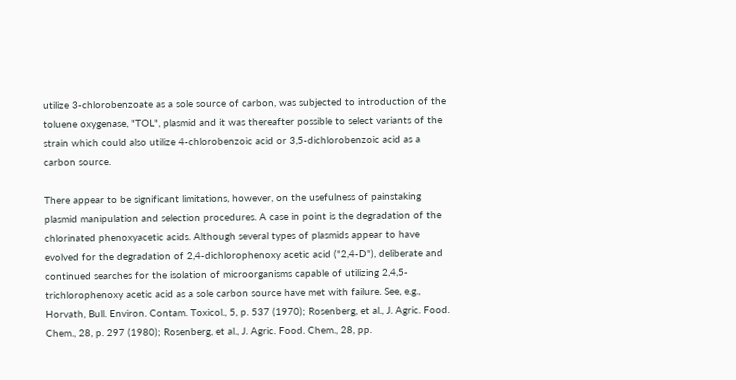utilize 3-chlorobenzoate as a sole source of carbon, was subjected to introduction of the toluene oxygenase, "TOL", plasmid and it was thereafter possible to select variants of the strain which could also utilize 4-chlorobenzoic acid or 3,5-dichlorobenzoic acid as a carbon source.

There appear to be significant limitations, however, on the usefulness of painstaking plasmid manipulation and selection procedures. A case in point is the degradation of the chlorinated phenoxyacetic acids. Although several types of plasmids appear to have evolved for the degradation of 2,4-dichlorophenoxy acetic acid ("2,4-D"), deliberate and continued searches for the isolation of microorganisms capable of utilizing 2,4,5-trichlorophenoxy acetic acid as a sole carbon source have met with failure. See, e.g., Horvath, Bull. Environ. Contam. Toxicol., 5, p. 537 (1970); Rosenberg, et al., J. Agric. Food. Chem., 28, p. 297 (1980); Rosenberg, et al., J. Agric. Food. Chem., 28, pp.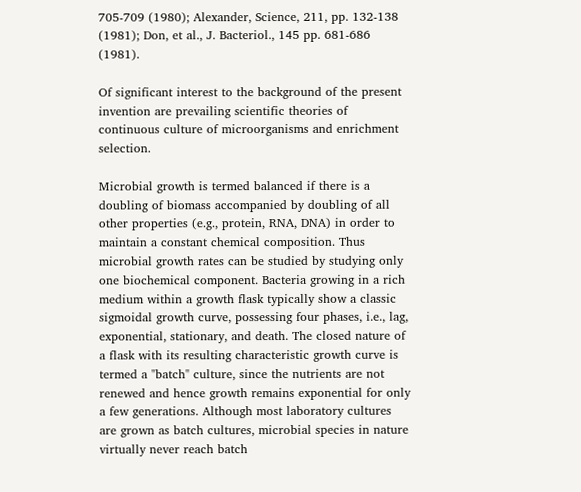705-709 (1980); Alexander, Science, 211, pp. 132-138 (1981); Don, et al., J. Bacteriol., 145 pp. 681-686 (1981).

Of significant interest to the background of the present invention are prevailing scientific theories of continuous culture of microorganisms and enrichment selection.

Microbial growth is termed balanced if there is a doubling of biomass accompanied by doubling of all other properties (e.g., protein, RNA, DNA) in order to maintain a constant chemical composition. Thus microbial growth rates can be studied by studying only one biochemical component. Bacteria growing in a rich medium within a growth flask typically show a classic sigmoidal growth curve, possessing four phases, i.e., lag, exponential, stationary, and death. The closed nature of a flask with its resulting characteristic growth curve is termed a "batch" culture, since the nutrients are not renewed and hence growth remains exponential for only a few generations. Although most laboratory cultures are grown as batch cultures, microbial species in nature virtually never reach batch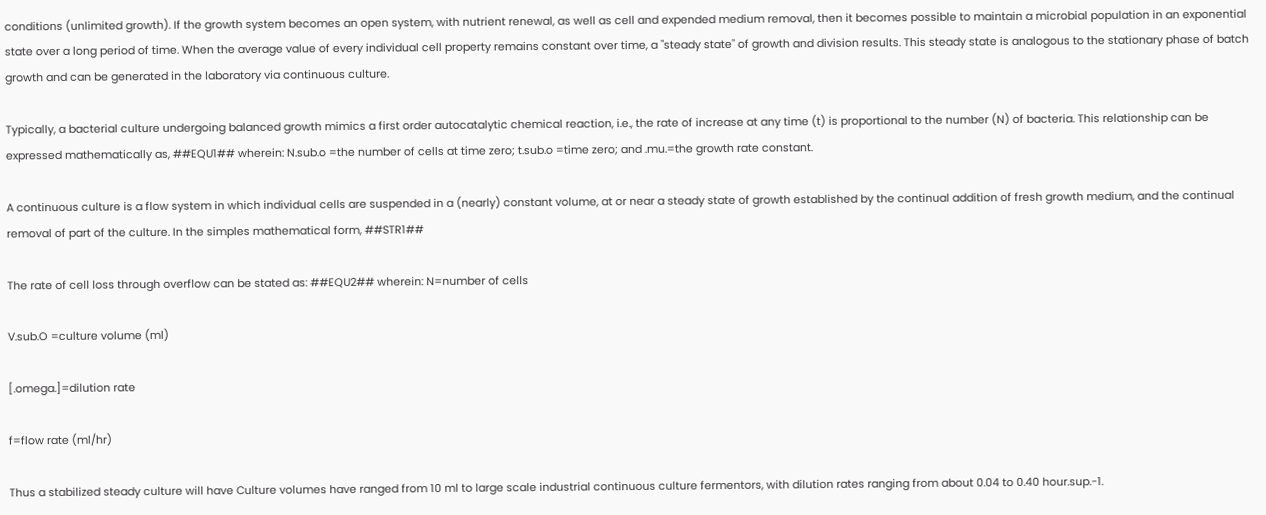conditions (unlimited growth). If the growth system becomes an open system, with nutrient renewal, as well as cell and expended medium removal, then it becomes possible to maintain a microbial population in an exponential state over a long period of time. When the average value of every individual cell property remains constant over time, a "steady state" of growth and division results. This steady state is analogous to the stationary phase of batch growth and can be generated in the laboratory via continuous culture.

Typically, a bacterial culture undergoing balanced growth mimics a first order autocatalytic chemical reaction, i.e., the rate of increase at any time (t) is proportional to the number (N) of bacteria. This relationship can be expressed mathematically as, ##EQU1## wherein: N.sub.o =the number of cells at time zero; t.sub.o =time zero; and .mu.=the growth rate constant.

A continuous culture is a flow system in which individual cells are suspended in a (nearly) constant volume, at or near a steady state of growth established by the continual addition of fresh growth medium, and the continual removal of part of the culture. In the simples mathematical form, ##STR1##

The rate of cell loss through overflow can be stated as: ##EQU2## wherein: N=number of cells

V.sub.O =culture volume (ml)

[.omega.]=dilution rate

f=flow rate (ml/hr)

Thus a stabilized steady culture will have Culture volumes have ranged from 10 ml to large scale industrial continuous culture fermentors, with dilution rates ranging from about 0.04 to 0.40 hour.sup.-1.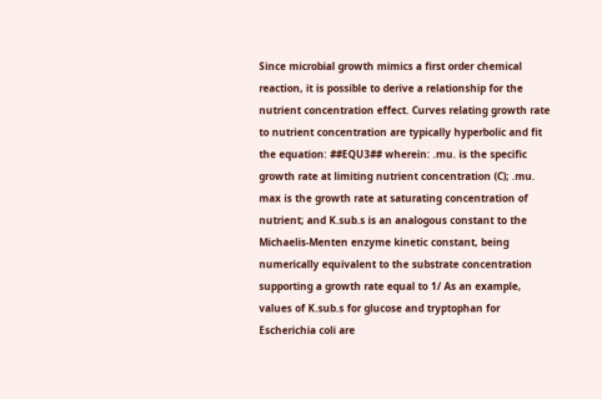Since microbial growth mimics a first order chemical reaction, it is possible to derive a relationship for the nutrient concentration effect. Curves relating growth rate to nutrient concentration are typically hyperbolic and fit the equation: ##EQU3## wherein: .mu. is the specific growth rate at limiting nutrient concentration (C); .mu. max is the growth rate at saturating concentration of nutrient; and K.sub.s is an analogous constant to the Michaelis-Menten enzyme kinetic constant, being numerically equivalent to the substrate concentration supporting a growth rate equal to 1/ As an example, values of K.sub.s for glucose and tryptophan for Escherichia coli are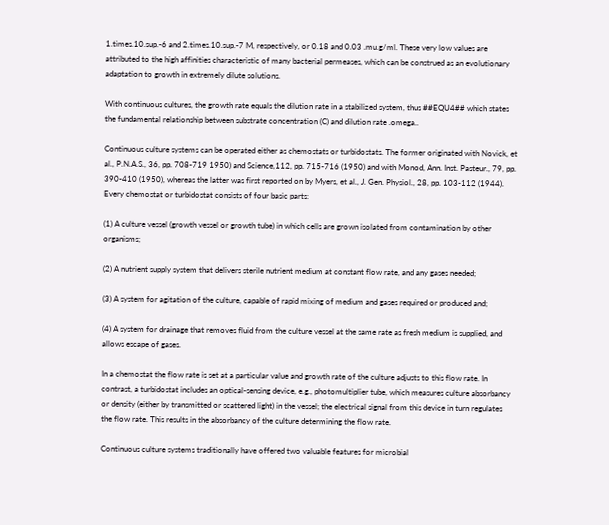1.times.10.sup.-6 and 2.times.10.sup.-7 M, respectively, or 0.18 and 0.03 .mu.g/ml. These very low values are attributed to the high affinities characteristic of many bacterial permeases, which can be construed as an evolutionary adaptation to growth in extremely dilute solutions.

With continuous cultures, the growth rate equals the dilution rate in a stabilized system, thus ##EQU4## which states the fundamental relationship between substrate concentration (C) and dilution rate .omega..

Continuous culture systems can be operated either as chemostats or turbidostats. The former originated with Novick, et al., P.N.A.S., 36, pp. 708-719 1950) and Science,112, pp. 715-716 (1950) and with Monod, Ann. Inst. Pasteur., 79, pp. 390-410 (1950), whereas the latter was first reported on by Myers, et al., J. Gen. Physiol., 28, pp. 103-112 (1944). Every chemostat or turbidostat consists of four basic parts:

(1) A culture vessel (growth vessel or growth tube) in which cells are grown isolated from contamination by other organisms;

(2) A nutrient supply system that delivers sterile nutrient medium at constant flow rate, and any gases needed;

(3) A system for agitation of the culture, capable of rapid mixing of medium and gases required or produced and;

(4) A system for drainage that removes fluid from the culture vessel at the same rate as fresh medium is supplied, and allows escape of gases.

In a chemostat the flow rate is set at a particular value and growth rate of the culture adjusts to this flow rate. In contrast, a turbidostat includes an optical-sensing device, e.g., photomultiplier tube, which measures culture absorbancy or density (either by transmitted or scattered light) in the vessel; the electrical signal from this device in turn regulates the flow rate. This results in the absorbancy of the culture determining the flow rate.

Continuous culture systems traditionally have offered two valuable features for microbial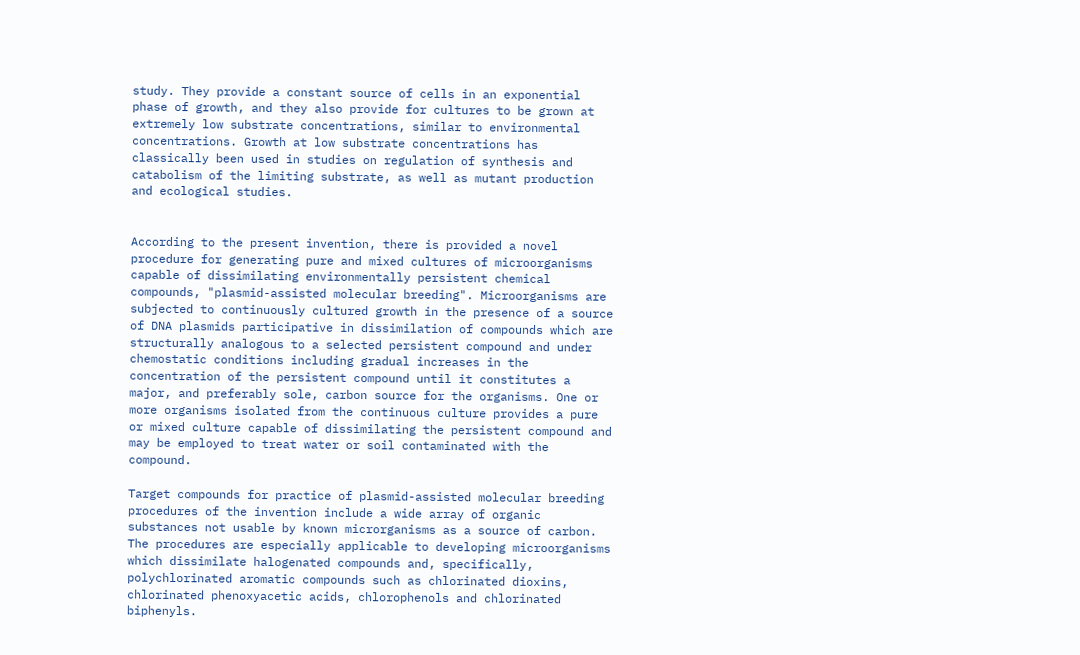study. They provide a constant source of cells in an exponential phase of growth, and they also provide for cultures to be grown at extremely low substrate concentrations, similar to environmental concentrations. Growth at low substrate concentrations has classically been used in studies on regulation of synthesis and catabolism of the limiting substrate, as well as mutant production and ecological studies.


According to the present invention, there is provided a novel procedure for generating pure and mixed cultures of microorganisms capable of dissimilating environmentally persistent chemical compounds, "plasmid-assisted molecular breeding". Microorganisms are subjected to continuously cultured growth in the presence of a source of DNA plasmids participative in dissimilation of compounds which are structurally analogous to a selected persistent compound and under chemostatic conditions including gradual increases in the concentration of the persistent compound until it constitutes a major, and preferably sole, carbon source for the organisms. One or more organisms isolated from the continuous culture provides a pure or mixed culture capable of dissimilating the persistent compound and may be employed to treat water or soil contaminated with the compound.

Target compounds for practice of plasmid-assisted molecular breeding procedures of the invention include a wide array of organic substances not usable by known microrganisms as a source of carbon. The procedures are especially applicable to developing microorganisms which dissimilate halogenated compounds and, specifically, polychlorinated aromatic compounds such as chlorinated dioxins, chlorinated phenoxyacetic acids, chlorophenols and chlorinated biphenyls.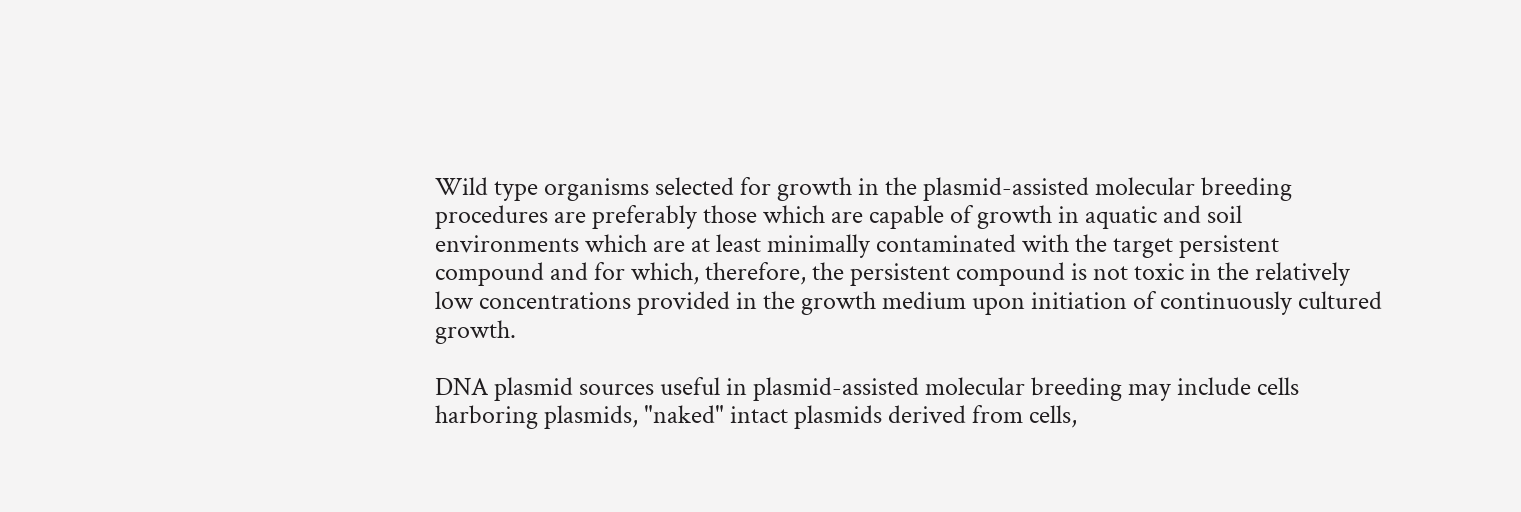Wild type organisms selected for growth in the plasmid-assisted molecular breeding procedures are preferably those which are capable of growth in aquatic and soil environments which are at least minimally contaminated with the target persistent compound and for which, therefore, the persistent compound is not toxic in the relatively low concentrations provided in the growth medium upon initiation of continuously cultured growth.

DNA plasmid sources useful in plasmid-assisted molecular breeding may include cells harboring plasmids, "naked" intact plasmids derived from cells,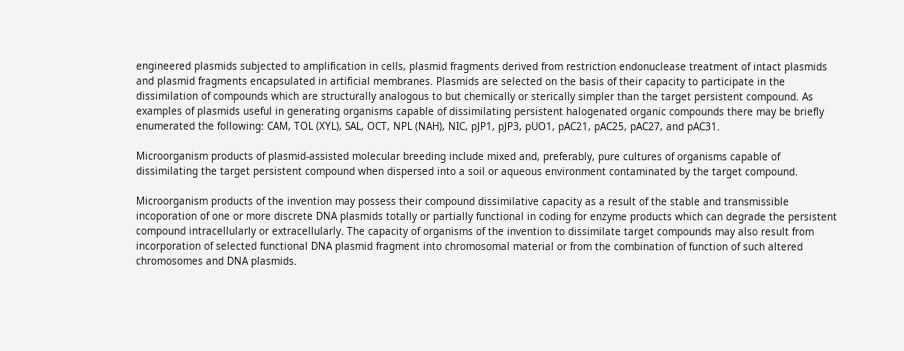engineered plasmids subjected to amplification in cells, plasmid fragments derived from restriction endonuclease treatment of intact plasmids and plasmid fragments encapsulated in artificial membranes. Plasmids are selected on the basis of their capacity to participate in the dissimilation of compounds which are structurally analogous to but chemically or sterically simpler than the target persistent compound. As examples of plasmids useful in generating organisms capable of dissimilating persistent halogenated organic compounds there may be briefly enumerated the following: CAM, TOL (XYL), SAL, OCT, NPL (NAH), NIC, pJP1, pJP3, pUO1, pAC21, pAC25, pAC27, and pAC31.

Microorganism products of plasmid-assisted molecular breeding include mixed and, preferably, pure cultures of organisms capable of dissimilating the target persistent compound when dispersed into a soil or aqueous environment contaminated by the target compound.

Microorganism products of the invention may possess their compound dissimilative capacity as a result of the stable and transmissible incoporation of one or more discrete DNA plasmids totally or partially functional in coding for enzyme products which can degrade the persistent compound intracellularly or extracellularly. The capacity of organisms of the invention to dissimilate target compounds may also result from incorporation of selected functional DNA plasmid fragment into chromosomal material or from the combination of function of such altered chromosomes and DNA plasmids.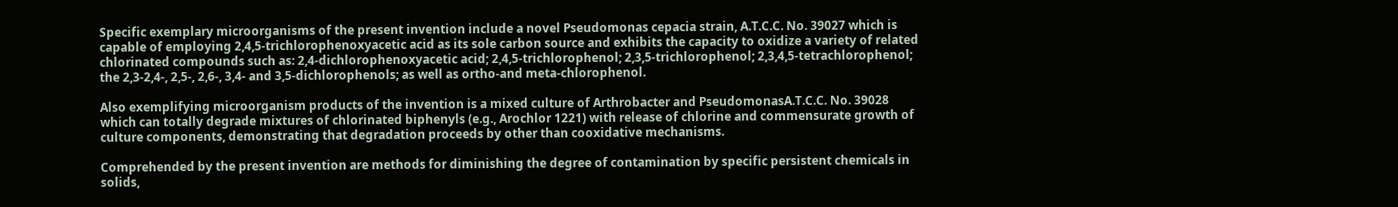Specific exemplary microorganisms of the present invention include a novel Pseudomonas cepacia strain, A.T.C.C. No. 39027 which is capable of employing 2,4,5-trichlorophenoxyacetic acid as its sole carbon source and exhibits the capacity to oxidize a variety of related chlorinated compounds such as: 2,4-dichlorophenoxyacetic acid; 2,4,5-trichlorophenol; 2,3,5-trichlorophenol; 2,3,4,5-tetrachlorophenol; the 2,3-2,4-, 2,5-, 2,6-, 3,4- and 3,5-dichlorophenols; as well as ortho-and meta-chlorophenol.

Also exemplifying microorganism products of the invention is a mixed culture of Arthrobacter and PseudomonasA.T.C.C. No. 39028 which can totally degrade mixtures of chlorinated biphenyls (e.g., Arochlor 1221) with release of chlorine and commensurate growth of culture components, demonstrating that degradation proceeds by other than cooxidative mechanisms.

Comprehended by the present invention are methods for diminishing the degree of contamination by specific persistent chemicals in solids,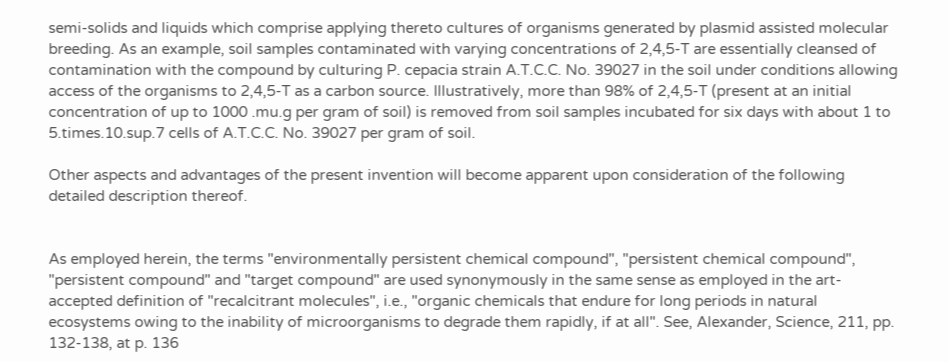semi-solids and liquids which comprise applying thereto cultures of organisms generated by plasmid assisted molecular breeding. As an example, soil samples contaminated with varying concentrations of 2,4,5-T are essentially cleansed of contamination with the compound by culturing P. cepacia strain A.T.C.C. No. 39027 in the soil under conditions allowing access of the organisms to 2,4,5-T as a carbon source. Illustratively, more than 98% of 2,4,5-T (present at an initial concentration of up to 1000 .mu.g per gram of soil) is removed from soil samples incubated for six days with about 1 to 5.times.10.sup.7 cells of A.T.C.C. No. 39027 per gram of soil.

Other aspects and advantages of the present invention will become apparent upon consideration of the following detailed description thereof.


As employed herein, the terms "environmentally persistent chemical compound", "persistent chemical compound", "persistent compound" and "target compound" are used synonymously in the same sense as employed in the art-accepted definition of "recalcitrant molecules", i.e., "organic chemicals that endure for long periods in natural ecosystems owing to the inability of microorganisms to degrade them rapidly, if at all". See, Alexander, Science, 211, pp. 132-138, at p. 136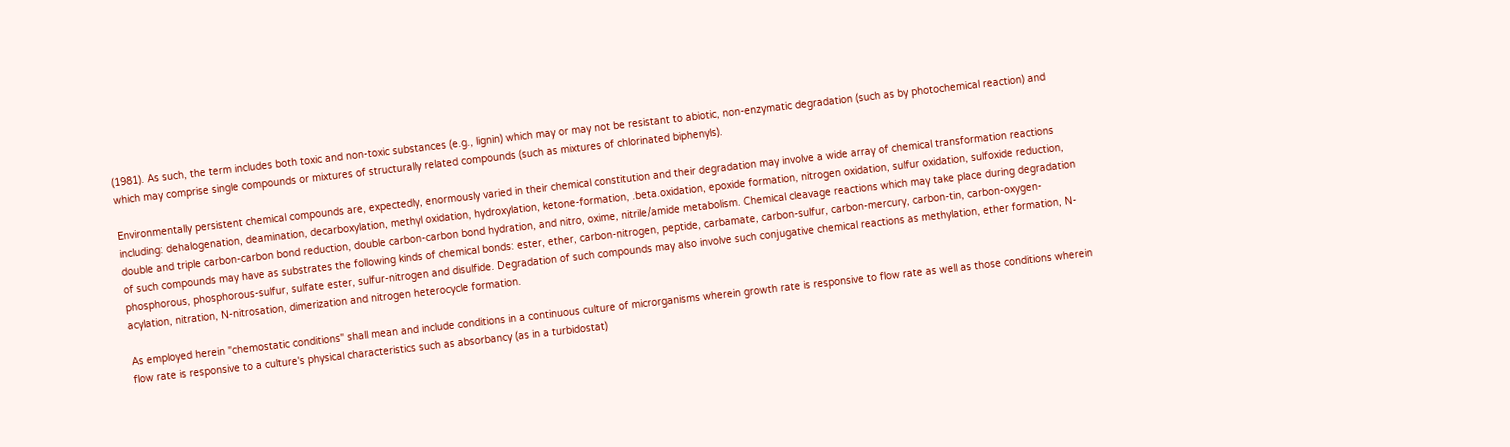(1981). As such, the term includes both toxic and non-toxic substances (e.g., lignin) which may or may not be resistant to abiotic, non-enzymatic degradation (such as by photochemical reaction) and which may comprise single compounds or mixtures of structurally related compounds (such as mixtures of chlorinated biphenyls).

Environmentally persistent chemical compounds are, expectedly, enormously varied in their chemical constitution and their degradation may involve a wide array of chemical transformation reactions including: dehalogenation, deamination, decarboxylation, methyl oxidation, hydroxylation, ketone-formation, .beta.oxidation, epoxide formation, nitrogen oxidation, sulfur oxidation, sulfoxide reduction, double and triple carbon-carbon bond reduction, double carbon-carbon bond hydration, and nitro, oxime, nitrile/amide metabolism. Chemical cleavage reactions which may take place during degradation of such compounds may have as substrates the following kinds of chemical bonds: ester, ether, carbon-nitrogen, peptide, carbamate, carbon-sulfur, carbon-mercury, carbon-tin, carbon-oxygen-phosphorous, phosphorous-sulfur, sulfate ester, sulfur-nitrogen and disulfide. Degradation of such compounds may also involve such conjugative chemical reactions as methylation, ether formation, N-acylation, nitration, N-nitrosation, dimerization and nitrogen heterocycle formation.

As employed herein "chemostatic conditions" shall mean and include conditions in a continuous culture of microrganisms wherein growth rate is responsive to flow rate as well as those conditions wherein flow rate is responsive to a culture's physical characteristics such as absorbancy (as in a turbidostat)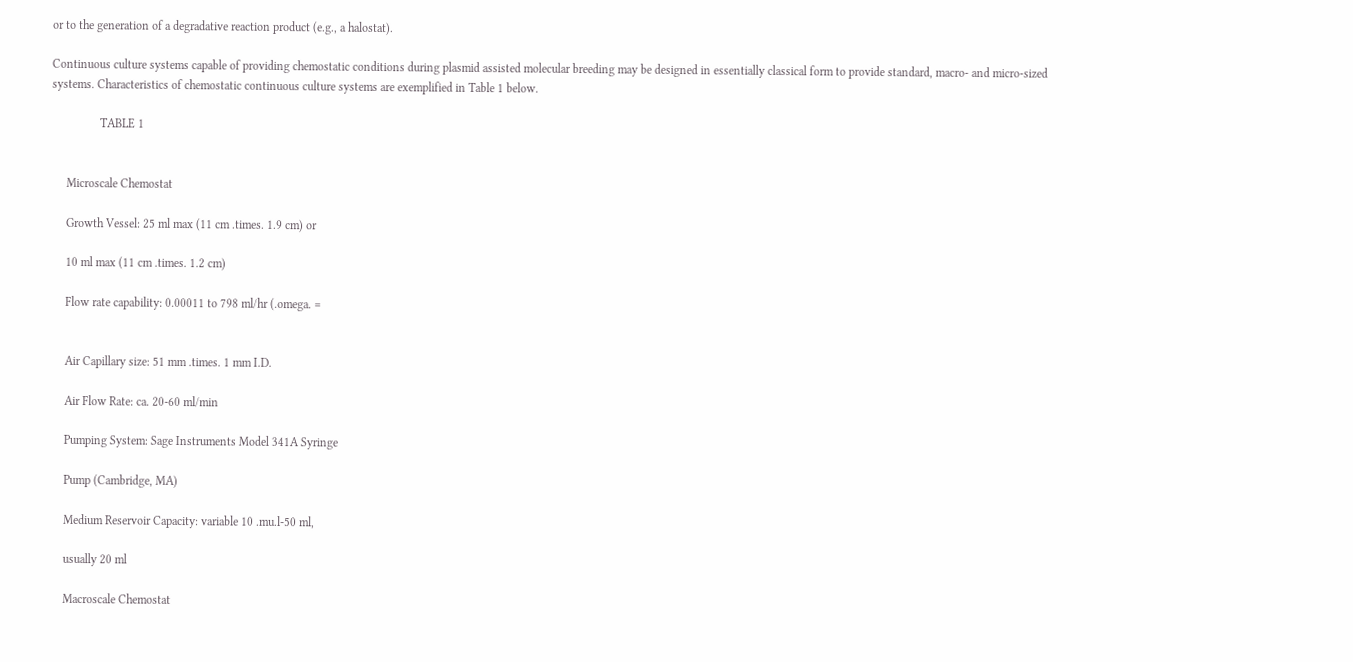or to the generation of a degradative reaction product (e.g., a halostat).

Continuous culture systems capable of providing chemostatic conditions during plasmid assisted molecular breeding may be designed in essentially classical form to provide standard, macro- and micro-sized systems. Characteristics of chemostatic continuous culture systems are exemplified in Table 1 below.

                TABLE 1


     Microscale Chemostat

     Growth Vessel: 25 ml max (11 cm .times. 1.9 cm) or

     10 ml max (11 cm .times. 1.2 cm)

     Flow rate capability: 0.00011 to 798 ml/hr (.omega. =


     Air Capillary size: 51 mm .times. 1 mm I.D.

     Air Flow Rate: ca. 20-60 ml/min

     Pumping System: Sage Instruments Model 341A Syringe

     Pump (Cambridge, MA)

     Medium Reservoir Capacity: variable 10 .mu.l-50 ml,

     usually 20 ml

     Macroscale Chemostat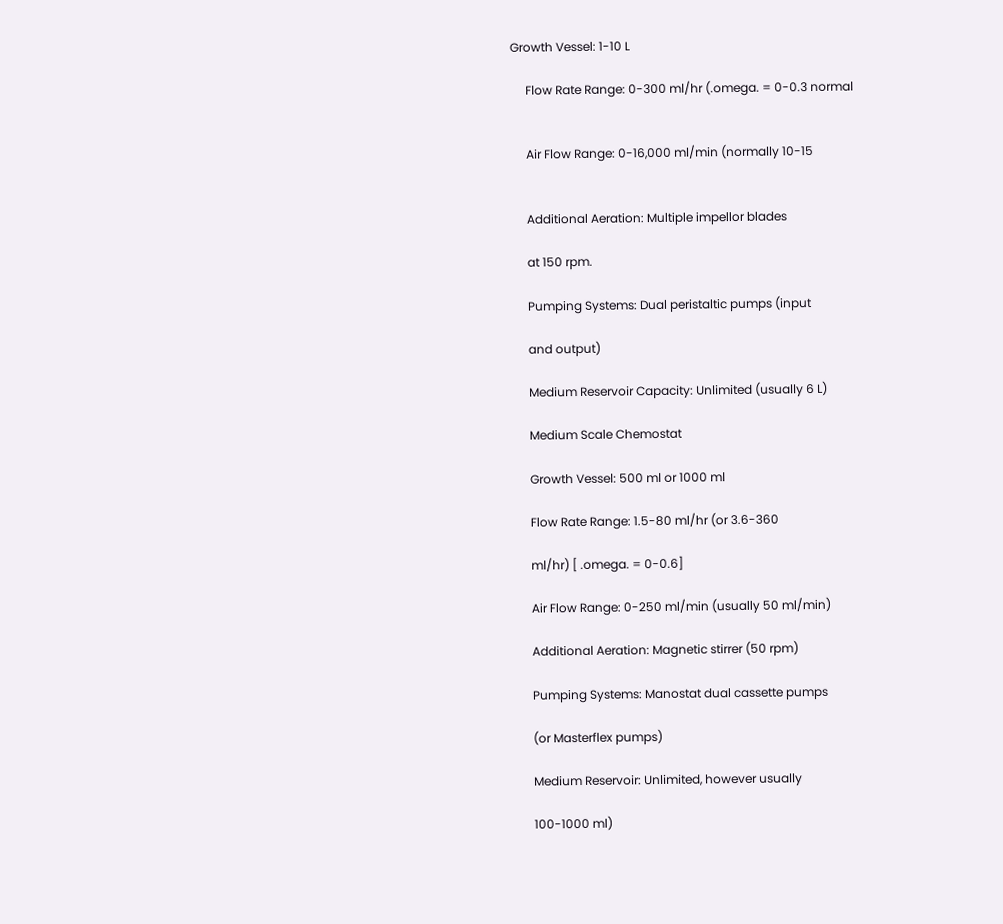Growth Vessel: 1-10 L

     Flow Rate Range: 0-300 ml/hr (.omega. = 0-0.3 normal


     Air Flow Range: 0-16,000 ml/min (normally 10-15


     Additional Aeration: Multiple impellor blades

     at 150 rpm.

     Pumping Systems: Dual peristaltic pumps (input

     and output)

     Medium Reservoir Capacity: Unlimited (usually 6 L)

     Medium Scale Chemostat

     Growth Vessel: 500 ml or 1000 ml

     Flow Rate Range: 1.5-80 ml/hr (or 3.6-360

     ml/hr) [ .omega. = 0-0.6]

     Air Flow Range: 0-250 ml/min (usually 50 ml/min)

     Additional Aeration: Magnetic stirrer (50 rpm)

     Pumping Systems: Manostat dual cassette pumps

     (or Masterflex pumps)

     Medium Reservoir: Unlimited, however usually

     100-1000 ml)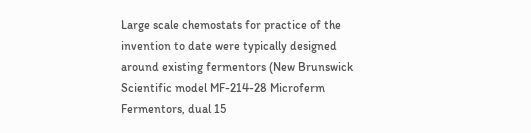Large scale chemostats for practice of the invention to date were typically designed around existing fermentors (New Brunswick Scientific model MF-214-28 Microferm Fermentors, dual 15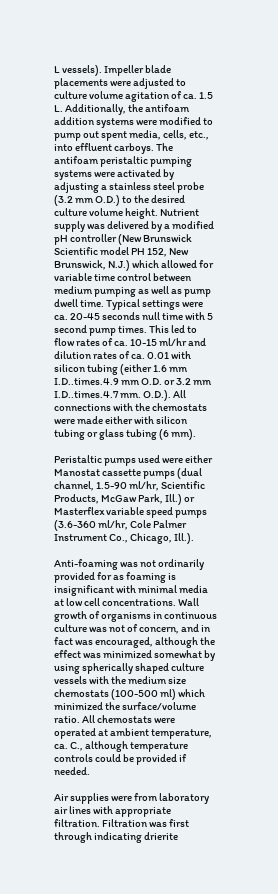L vessels). Impeller blade placements were adjusted to culture volume agitation of ca. 1.5 L. Additionally, the antifoam addition systems were modified to pump out spent media, cells, etc., into effluent carboys. The antifoam peristaltic pumping systems were activated by adjusting a stainless steel probe (3.2 mm O.D.) to the desired culture volume height. Nutrient supply was delivered by a modified pH controller (New Brunswick Scientific model PH 152, New Brunswick, N.J.) which allowed for variable time control between medium pumping as well as pump dwell time. Typical settings were ca. 20-45 seconds null time with 5 second pump times. This led to flow rates of ca. 10-15 ml/hr and dilution rates of ca. 0.01 with silicon tubing (either 1.6 mm I.D..times.4.9 mm O.D. or 3.2 mm I.D..times.4.7 mm. O.D.). All connections with the chemostats were made either with silicon tubing or glass tubing (6 mm).

Peristaltic pumps used were either Manostat cassette pumps (dual channel, 1.5-90 ml/hr, Scientific Products, McGaw Park, Ill.) or Masterflex variable speed pumps (3.6-360 ml/hr, Cole Palmer Instrument Co., Chicago, Ill.).

Anti-foaming was not ordinarily provided for as foaming is insignificant with minimal media at low cell concentrations. Wall growth of organisms in continuous culture was not of concern, and in fact was encouraged, although the effect was minimized somewhat by using spherically shaped culture vessels with the medium size chemostats (100-500 ml) which minimized the surface/volume ratio. All chemostats were operated at ambient temperature, ca. C., although temperature controls could be provided if needed.

Air supplies were from laboratory air lines with appropriate filtration. Filtration was first through indicating drierite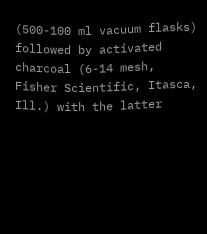(500-100 ml vacuum flasks) followed by activated charcoal (6-14 mesh, Fisher Scientific, Itasca, Ill.) with the latter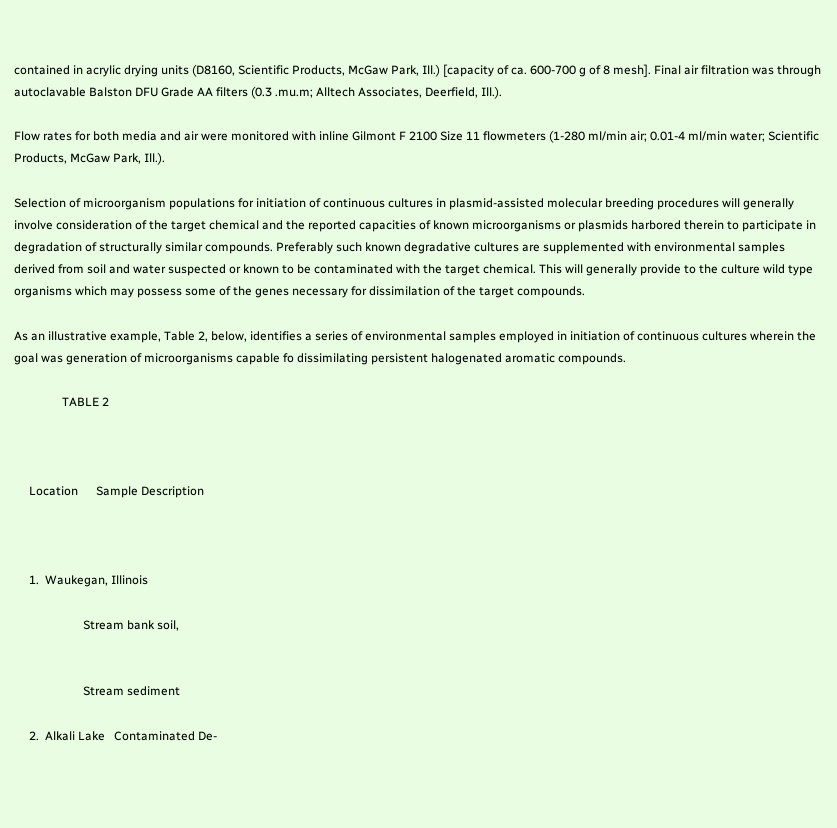contained in acrylic drying units (D8160, Scientific Products, McGaw Park, Ill.) [capacity of ca. 600-700 g of 8 mesh]. Final air filtration was through autoclavable Balston DFU Grade AA filters (0.3 .mu.m; Alltech Associates, Deerfield, Ill.).

Flow rates for both media and air were monitored with inline Gilmont F 2100 Size 11 flowmeters (1-280 ml/min air; 0.01-4 ml/min water; Scientific Products, McGaw Park, Ill.).

Selection of microorganism populations for initiation of continuous cultures in plasmid-assisted molecular breeding procedures will generally involve consideration of the target chemical and the reported capacities of known microorganisms or plasmids harbored therein to participate in degradation of structurally similar compounds. Preferably such known degradative cultures are supplemented with environmental samples derived from soil and water suspected or known to be contaminated with the target chemical. This will generally provide to the culture wild type organisms which may possess some of the genes necessary for dissimilation of the target compounds.

As an illustrative example, Table 2, below, identifies a series of environmental samples employed in initiation of continuous cultures wherein the goal was generation of microorganisms capable fo dissimilating persistent halogenated aromatic compounds.

                TABLE 2



     Location      Sample Description



     1.  Waukegan, Illinois

                       Stream bank soil,


                       Stream sediment

     2.  Alkali Lake   Contaminated De-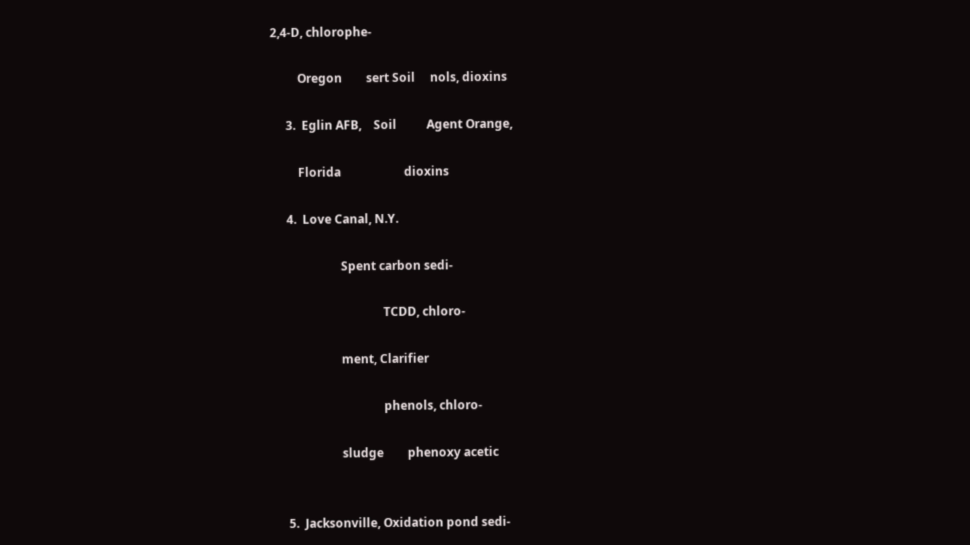2,4-D, chlorophe-

         Oregon        sert Soil     nols, dioxins

     3.  Eglin AFB,    Soil          Agent Orange,

         Florida                     dioxins

     4.  Love Canal, N.Y.

                       Spent carbon sedi-

                                     TCDD, chloro-

                       ment, Clarifier

                                     phenols, chloro-

                       sludge        phenoxy acetic


     5.  Jacksonville, Oxidation pond sedi-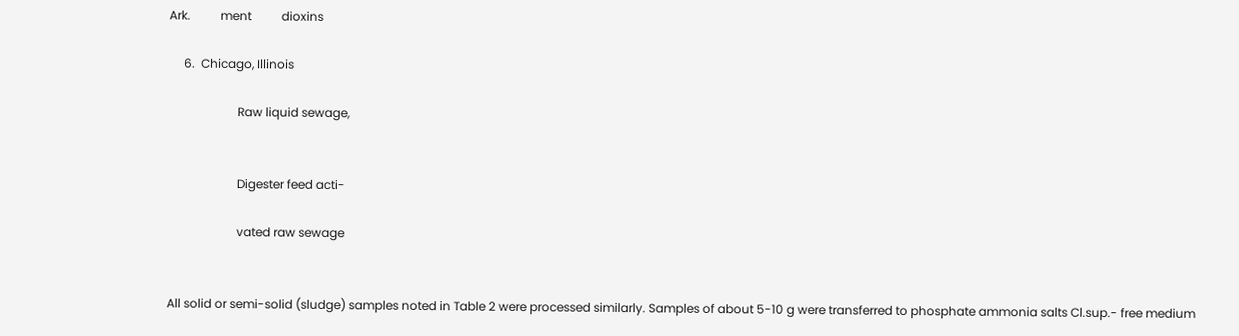Ark.          ment          dioxins

     6.  Chicago, Illinois

                       Raw liquid sewage,


                       Digester feed acti-

                       vated raw sewage


All solid or semi-solid (sludge) samples noted in Table 2 were processed similarly. Samples of about 5-10 g were transferred to phosphate ammonia salts Cl.sup.- free medium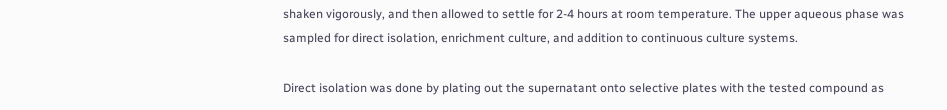shaken vigorously, and then allowed to settle for 2-4 hours at room temperature. The upper aqueous phase was sampled for direct isolation, enrichment culture, and addition to continuous culture systems.

Direct isolation was done by plating out the supernatant onto selective plates with the tested compound as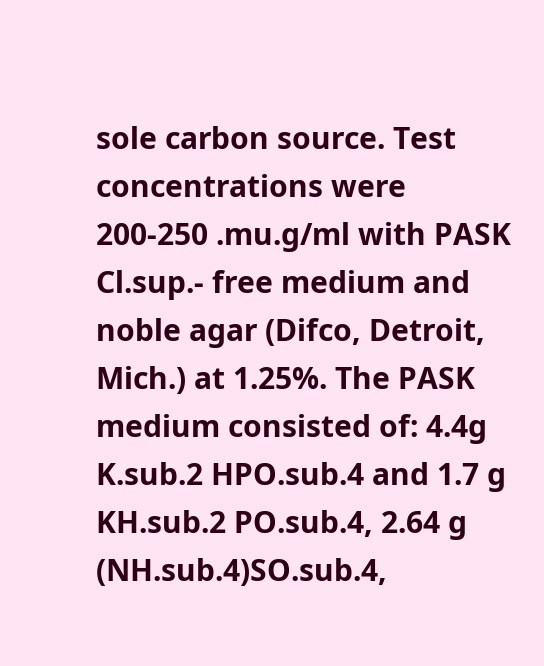sole carbon source. Test concentrations were 200-250 .mu.g/ml with PASK Cl.sup.- free medium and noble agar (Difco, Detroit, Mich.) at 1.25%. The PASK medium consisted of: 4.4g K.sub.2 HPO.sub.4 and 1.7 g KH.sub.2 PO.sub.4, 2.64 g (NH.sub.4)SO.sub.4,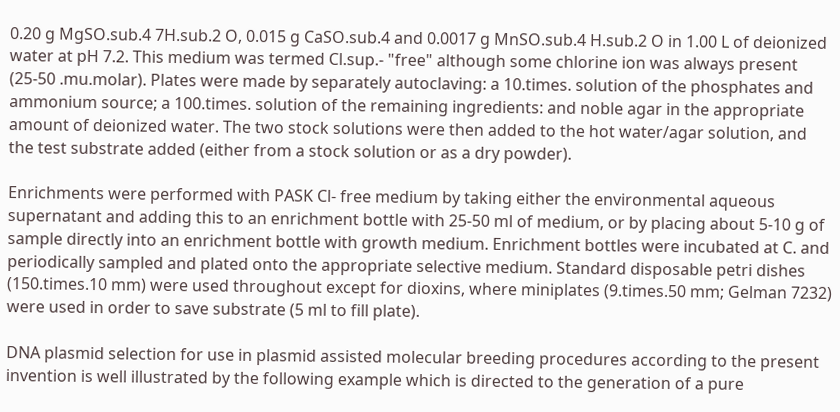0.20 g MgSO.sub.4 7H.sub.2 O, 0.015 g CaSO.sub.4 and 0.0017 g MnSO.sub.4 H.sub.2 O in 1.00 L of deionized water at pH 7.2. This medium was termed Cl.sup.- "free" although some chlorine ion was always present (25-50 .mu.molar). Plates were made by separately autoclaving: a 10.times. solution of the phosphates and ammonium source; a 100.times. solution of the remaining ingredients: and noble agar in the appropriate amount of deionized water. The two stock solutions were then added to the hot water/agar solution, and the test substrate added (either from a stock solution or as a dry powder).

Enrichments were performed with PASK Cl- free medium by taking either the environmental aqueous supernatant and adding this to an enrichment bottle with 25-50 ml of medium, or by placing about 5-10 g of sample directly into an enrichment bottle with growth medium. Enrichment bottles were incubated at C. and periodically sampled and plated onto the appropriate selective medium. Standard disposable petri dishes (150.times.10 mm) were used throughout except for dioxins, where miniplates (9.times.50 mm; Gelman 7232) were used in order to save substrate (5 ml to fill plate).

DNA plasmid selection for use in plasmid assisted molecular breeding procedures according to the present invention is well illustrated by the following example which is directed to the generation of a pure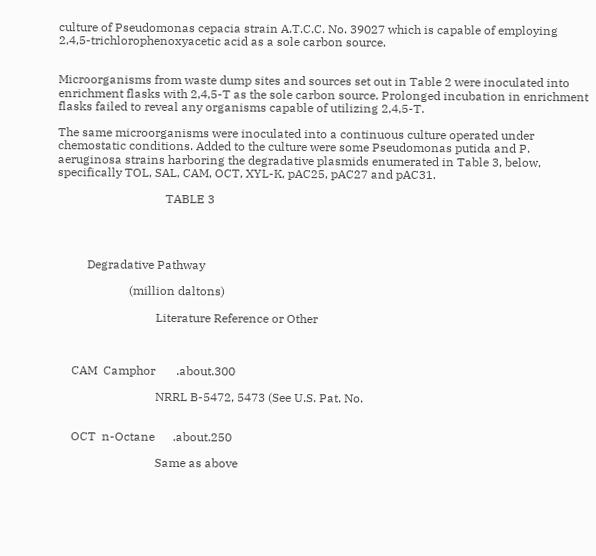culture of Pseudomonas cepacia strain A.T.C.C. No. 39027 which is capable of employing 2,4,5-trichlorophenoxyacetic acid as a sole carbon source.


Microorganisms from waste dump sites and sources set out in Table 2 were inoculated into enrichment flasks with 2,4,5-T as the sole carbon source. Prolonged incubation in enrichment flasks failed to reveal any organisms capable of utilizing 2,4,5-T.

The same microorganisms were inoculated into a continuous culture operated under chemostatic conditions. Added to the culture were some Pseudomonas putida and P. aeruginosa strains harboring the degradative plasmids enumerated in Table 3, below, specifically TOL, SAL, CAM, OCT, XYL-K, pAC25, pAC27 and pAC31.

                                    TABLE 3




          Degradative Pathway

                        (million daltons)

                                 Literature Reference or Other



     CAM  Camphor       .about.300

                                 NRRL B-5472, 5473 (See U.S. Pat. No.


     OCT  n-Octane      .about.250

                                 Same as above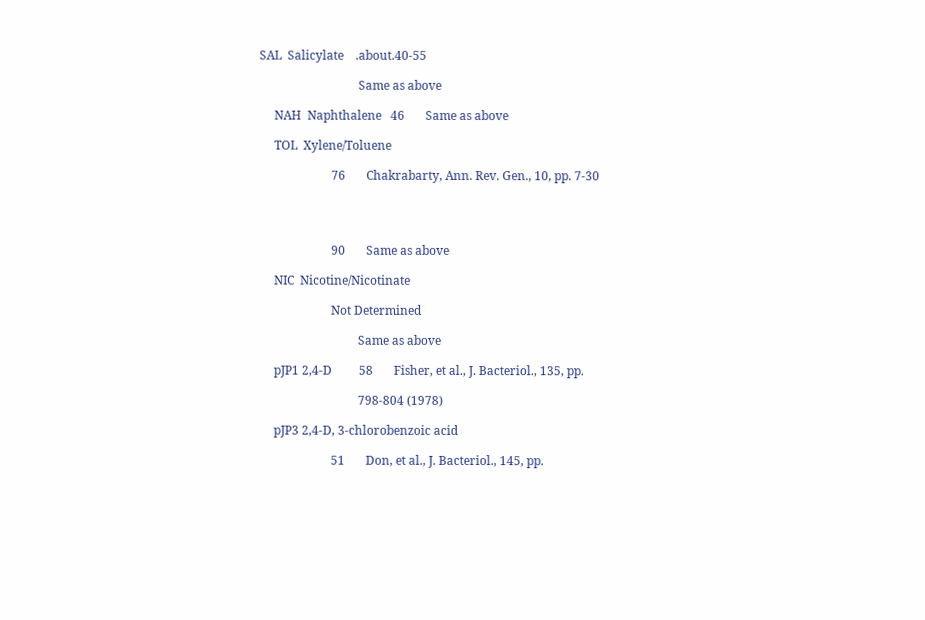SAL  Salicylate    .about.40-55

                                 Same as above

     NAH  Naphthalene   46       Same as above

     TOL  Xylene/Toluene

                        76       Chakrabarty, Ann. Rev. Gen., 10, pp. 7-30




                        90       Same as above

     NIC  Nicotine/Nicotinate

                        Not Determined

                                 Same as above

     pJP1 2,4-D         58       Fisher, et al., J. Bacteriol., 135, pp.

                                 798-804 (1978)

     pJP3 2,4-D, 3-chlorobenzoic acid

                        51       Don, et al., J. Bacteriol., 145, pp.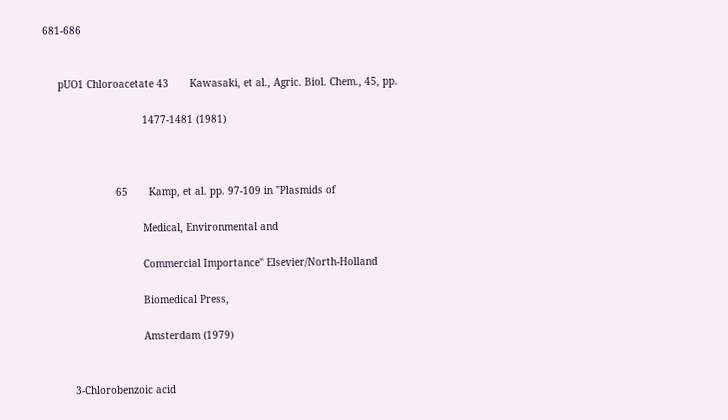681-686


     pUO1 Chloroacetate 43       Kawasaki, et al., Agric. Biol. Chem., 45, pp.

                                 1477-1481 (1981)



                        65       Kamp, et al. pp. 97-109 in "Plasmids of

                                 Medical, Environmental and

                                 Commercial Importance" Elsevier/North-Holland

                                 Biomedical Press,

                                 Amsterdam (1979)


          3-Chlorobenzoic acid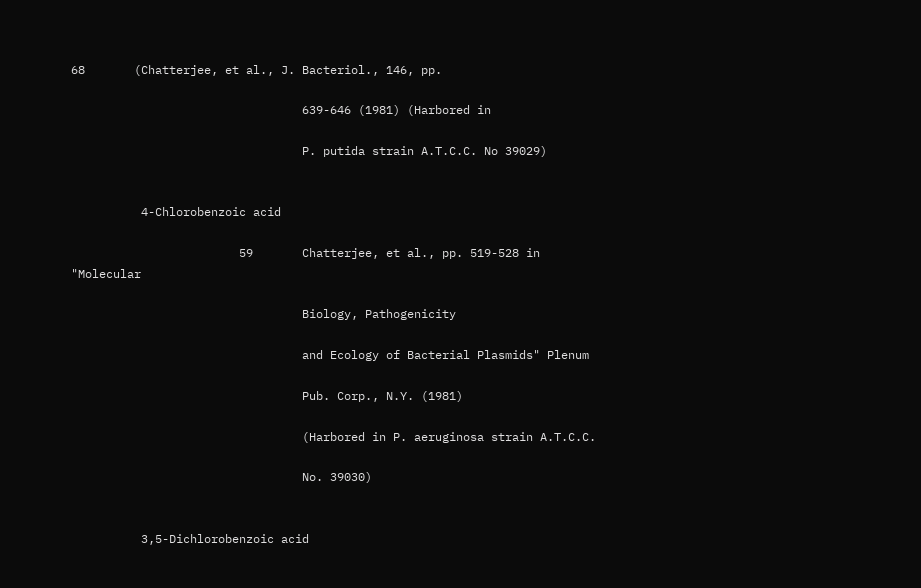68       (Chatterjee, et al., J. Bacteriol., 146, pp.

                                 639-646 (1981) (Harbored in

                                 P. putida strain A.T.C.C. No 39029)


          4-Chlorobenzoic acid

                        59       Chatterjee, et al., pp. 519-528 in "Molecular

                                 Biology, Pathogenicity

                                 and Ecology of Bacterial Plasmids" Plenum

                                 Pub. Corp., N.Y. (1981)

                                 (Harbored in P. aeruginosa strain A.T.C.C.

                                 No. 39030)


          3,5-Dichlorobenzoic acid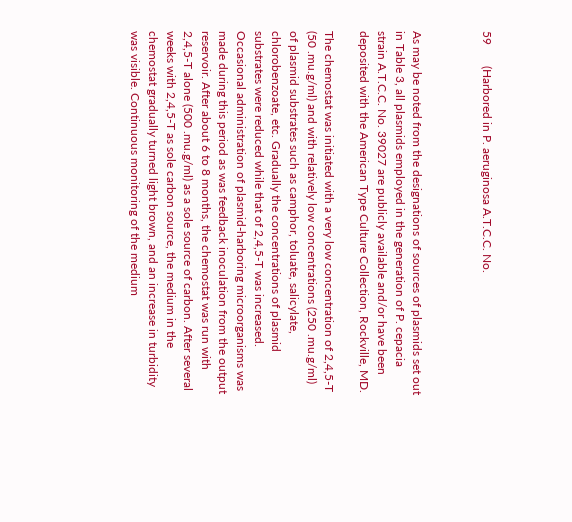59       (Harbored in P. aeruginosa A.T.C.C. No.



As may be noted from the designations of sources of plasmids set out in Table 3, all plasmids employed in the generation of P. cepacia strain A.T.C.C. No. 39027 are publicly available and/or have been deposited with the American Type Culture Collection, Rockville, MD.

The chemostat was initiated with a very low concentration of 2,4,5-T (50 .mu.g/ml) and with relatively low concentrations (250 .mu.g/ml) of plasmid substrates such as camphor, toluate, salicylate, chlorobenzoate, etc. Gradually the concentrations of plasmid substrates were reduced while that of 2,4,5-T was increased. Occasional administration of plasmid-harboring microorganisms was made during this period as was feedback inoculation from the output reservoir. After about 6 to 8 months, the chemostat was run with 2,4,5-T alone (500 .mu.g/ml) as a sole source of carbon. After several weeks with 2,4,5-T as sole carbon source, the medium in the chemostat gradually turned light brown, and an increase in turbidity was visible. Continuous monitoring of the medium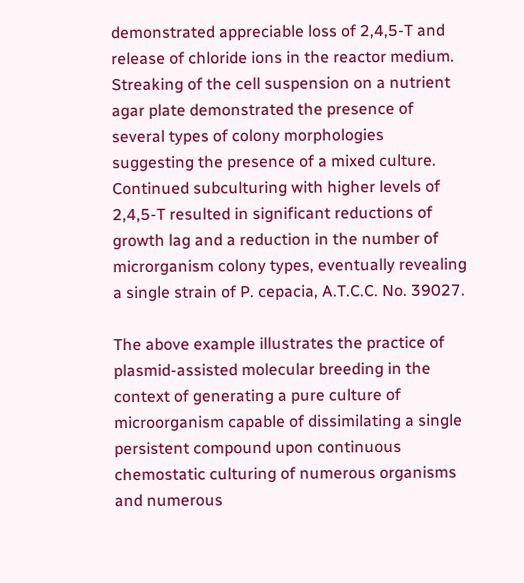demonstrated appreciable loss of 2,4,5-T and release of chloride ions in the reactor medium. Streaking of the cell suspension on a nutrient agar plate demonstrated the presence of several types of colony morphologies suggesting the presence of a mixed culture. Continued subculturing with higher levels of 2,4,5-T resulted in significant reductions of growth lag and a reduction in the number of microrganism colony types, eventually revealing a single strain of P. cepacia, A.T.C.C. No. 39027.

The above example illustrates the practice of plasmid-assisted molecular breeding in the context of generating a pure culture of microorganism capable of dissimilating a single persistent compound upon continuous chemostatic culturing of numerous organisms and numerous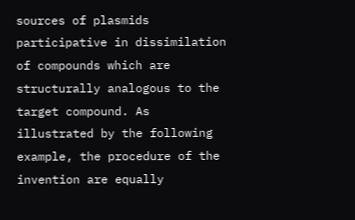sources of plasmids participative in dissimilation of compounds which are structurally analogous to the target compound. As illustrated by the following example, the procedure of the invention are equally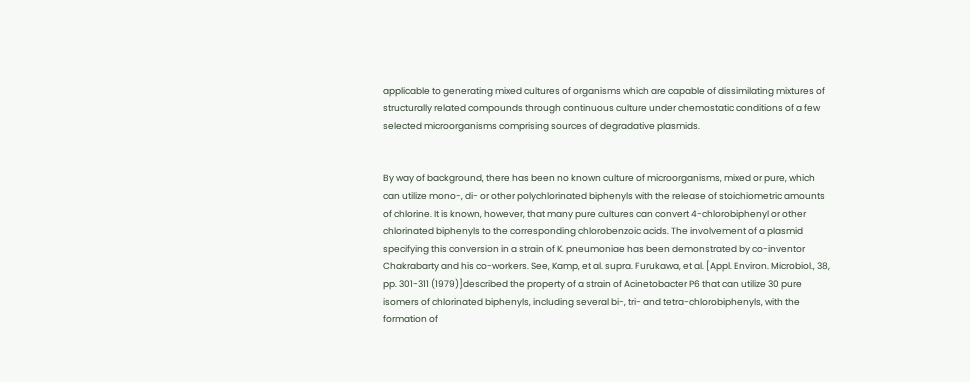applicable to generating mixed cultures of organisms which are capable of dissimilating mixtures of structurally related compounds through continuous culture under chemostatic conditions of a few selected microorganisms comprising sources of degradative plasmids.


By way of background, there has been no known culture of microorganisms, mixed or pure, which can utilize mono-, di- or other polychlorinated biphenyls with the release of stoichiometric amounts of chlorine. It is known, however, that many pure cultures can convert 4-chlorobiphenyl or other chlorinated biphenyls to the corresponding chlorobenzoic acids. The involvement of a plasmid specifying this conversion in a strain of K. pneumoniae has been demonstrated by co-inventor Chakrabarty and his co-workers. See, Kamp, et al. supra. Furukawa, et al. [Appl. Environ. Microbiol., 38, pp. 301-311 (1979)]described the property of a strain of Acinetobacter P6 that can utilize 30 pure isomers of chlorinated biphenyls, including several bi-, tri- and tetra-chlorobiphenyls, with the formation of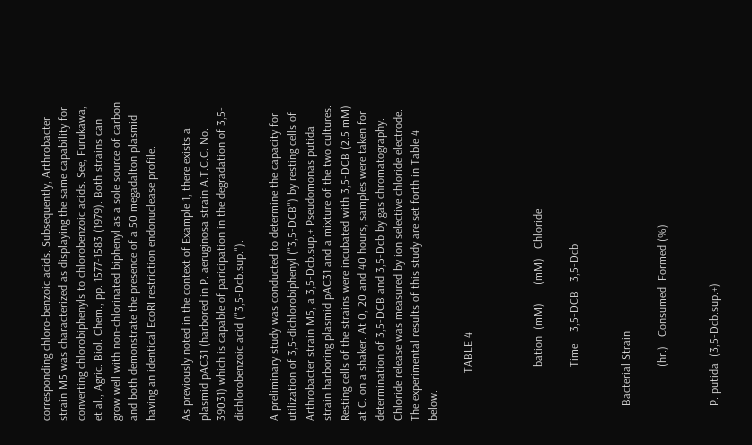corresponding chloro-benzoic acids. Subsequently, Arthrobacter strain M5 was characterized as displaying the same capability for converting chlorobiphenyls to chlorobenzoic acids. See, Furukawa, et al., Agric. Biol. Chem., pp. 1577-1583 (1979). Both strains can grow well with non-chlorinated biphenyl as a sole source of carbon and both demonstrate the presence of a 50 megadalton plasmid having an identical EcoRI restriction endonuclease profile.

As previously noted in the context of Example 1, there exists a plasmid pAC31 (harbored in P. aeruginosa strain A.T.C.C. No. 39031) which is capable of paricipation in the degradation of 3,5-dichlorobenzoic acid ("3,5-Dcb.sup.").

A preliminary study was conducted to determine the capacity for utilization of 3,5-dichlorobiphenyl ("3,5-DCB") by resting cells of Arthrobacter strain M5, a 3,5-Dcb.sup.+ Pseudomonas putida strain harboring plasmid pAC31 and a mixture of the two cultures. Resting cells of the strains were incubated with 3,5-DCB (2.5 mM) at C. on a shaker. At 0, 20 and 40 hours, samples were taken for determination of 3,5-DCB and 3,5-Dcb by gas chromatography. Chloride release was measured by ion selective chloride electrode. The experimental results of this study are set forth in Table 4 below.

                TABLE 4



                  bation  (mM)      (mM)   Chloride

                  Time    3,5-DCB   3,5-Dcb


     Bacterial Strain

                  (hr.)   Consumed  Formed (%)


     P. putida  (3,5-Dcb.sup.+)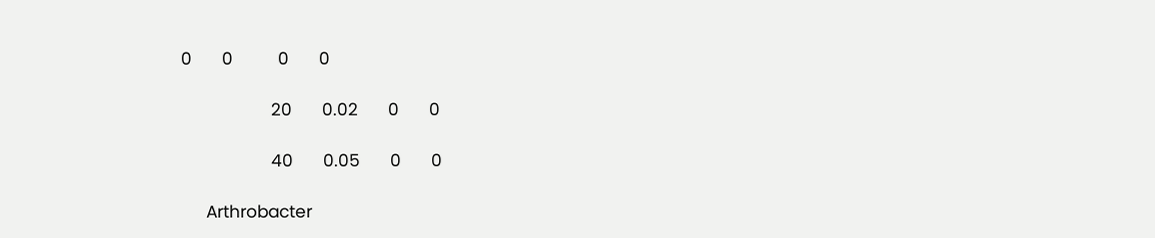0      0         0      0

                  20      0.02      0      0

                  40      0.05      0      0

     Arthrobacter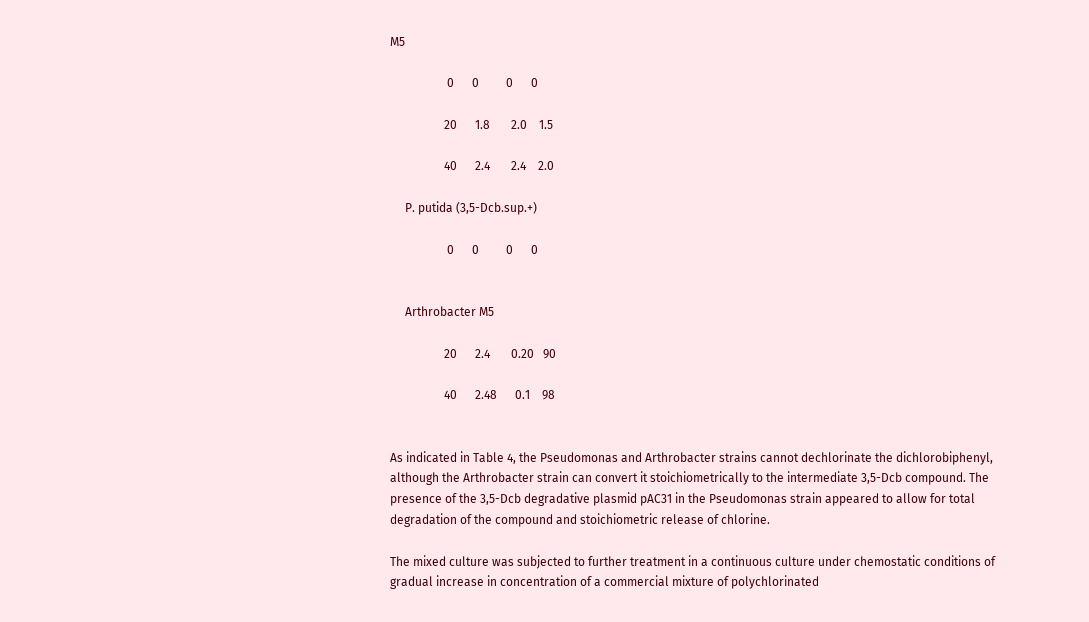M5

                   0      0         0      0

                  20      1.8       2.0    1.5

                  40      2.4       2.4    2.0

     P. putida (3,5-Dcb.sup.+)

                   0      0         0      0


     Arthrobacter M5

                  20      2.4       0.20   90

                  40      2.48      0.1    98


As indicated in Table 4, the Pseudomonas and Arthrobacter strains cannot dechlorinate the dichlorobiphenyl, although the Arthrobacter strain can convert it stoichiometrically to the intermediate 3,5-Dcb compound. The presence of the 3,5-Dcb degradative plasmid pAC31 in the Pseudomonas strain appeared to allow for total degradation of the compound and stoichiometric release of chlorine.

The mixed culture was subjected to further treatment in a continuous culture under chemostatic conditions of gradual increase in concentration of a commercial mixture of polychlorinated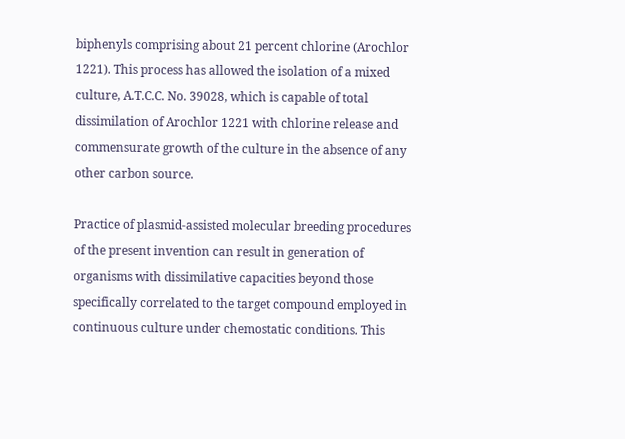biphenyls comprising about 21 percent chlorine (Arochlor 1221). This process has allowed the isolation of a mixed culture, A.T.C.C. No. 39028, which is capable of total dissimilation of Arochlor 1221 with chlorine release and commensurate growth of the culture in the absence of any other carbon source.

Practice of plasmid-assisted molecular breeding procedures of the present invention can result in generation of organisms with dissimilative capacities beyond those specifically correlated to the target compound employed in continuous culture under chemostatic conditions. This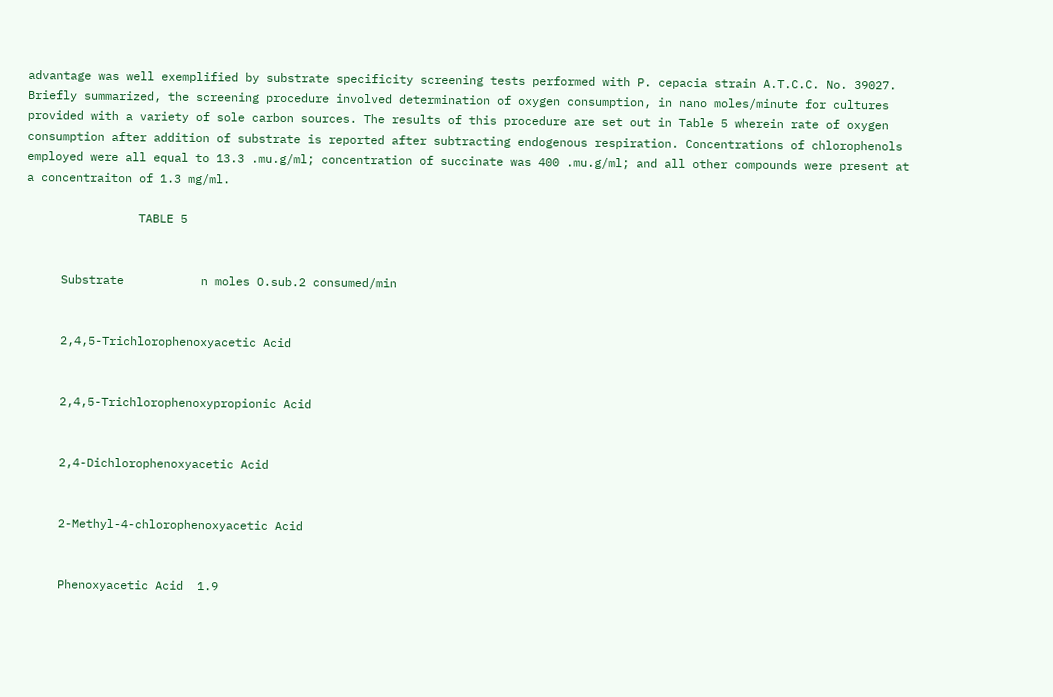advantage was well exemplified by substrate specificity screening tests performed with P. cepacia strain A.T.C.C. No. 39027. Briefly summarized, the screening procedure involved determination of oxygen consumption, in nano moles/minute for cultures provided with a variety of sole carbon sources. The results of this procedure are set out in Table 5 wherein rate of oxygen consumption after addition of substrate is reported after subtracting endogenous respiration. Concentrations of chlorophenols employed were all equal to 13.3 .mu.g/ml; concentration of succinate was 400 .mu.g/ml; and all other compounds were present at a concentraiton of 1.3 mg/ml.

                TABLE 5


     Substrate           n moles O.sub.2 consumed/min


     2,4,5-Trichlorophenoxyacetic Acid


     2,4,5-Trichlorophenoxypropionic Acid


     2,4-Dichlorophenoxyacetic Acid


     2-Methyl-4-chlorophenoxyacetic Acid


     Phenoxyacetic Acid  1.9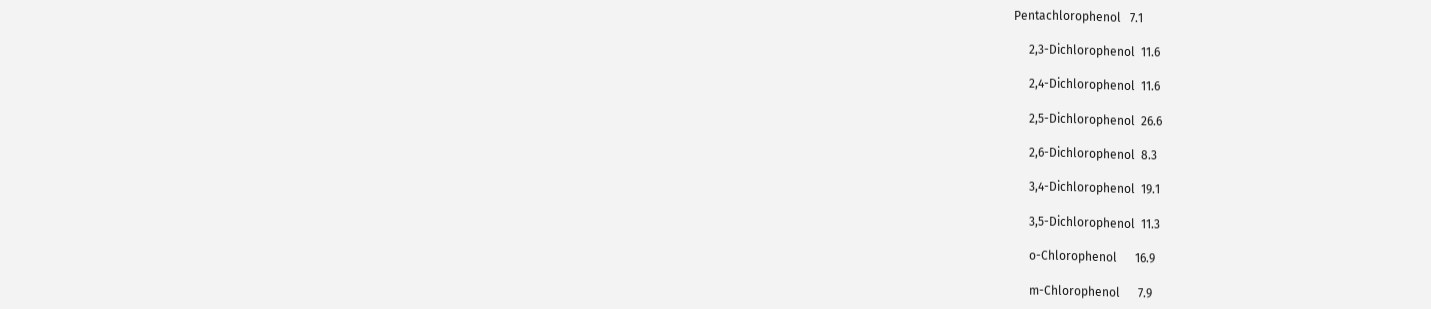Pentachlorophenol   7.1

     2,3-Dichlorophenol  11.6

     2,4-Dichlorophenol  11.6

     2,5-Dichlorophenol  26.6

     2,6-Dichlorophenol  8.3

     3,4-Dichlorophenol  19.1

     3,5-Dichlorophenol  11.3

     o-Chlorophenol      16.9

     m-Chlorophenol      7.9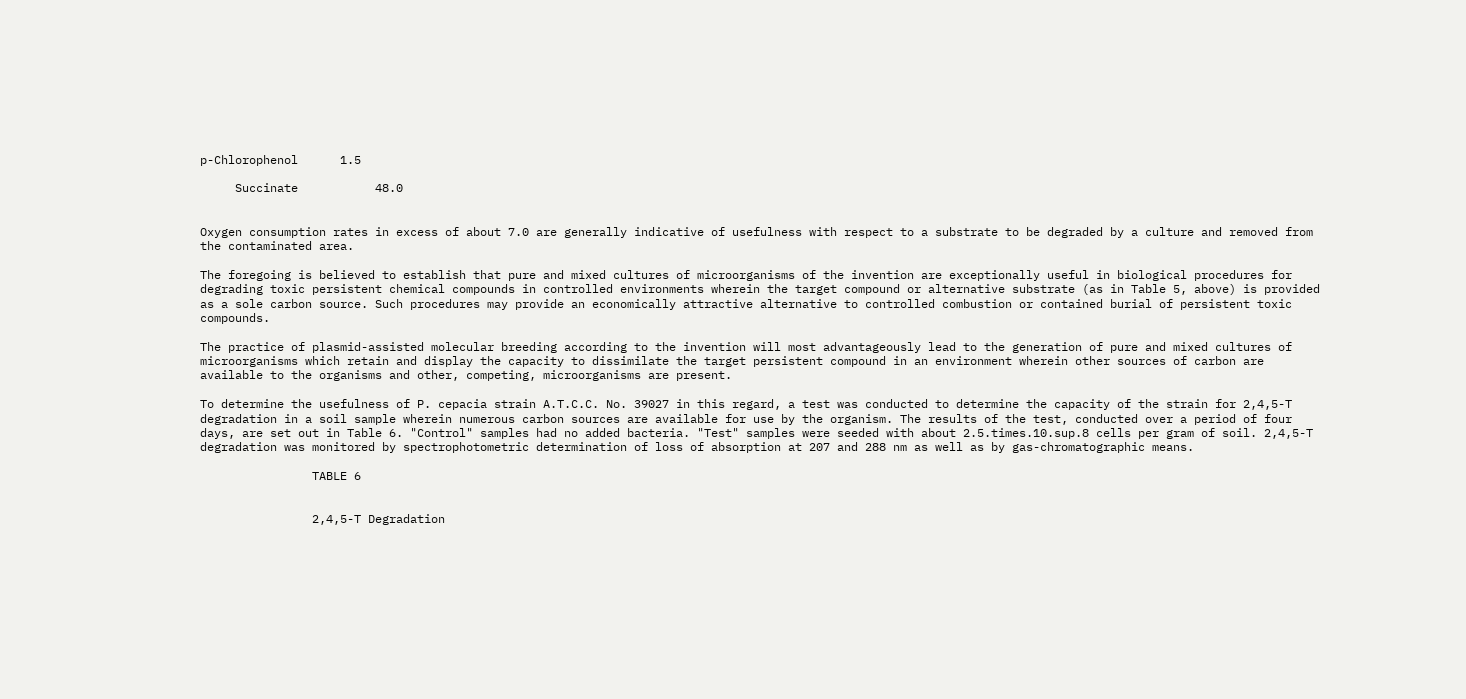p-Chlorophenol      1.5

     Succinate           48.0


Oxygen consumption rates in excess of about 7.0 are generally indicative of usefulness with respect to a substrate to be degraded by a culture and removed from the contaminated area.

The foregoing is believed to establish that pure and mixed cultures of microorganisms of the invention are exceptionally useful in biological procedures for degrading toxic persistent chemical compounds in controlled environments wherein the target compound or alternative substrate (as in Table 5, above) is provided as a sole carbon source. Such procedures may provide an economically attractive alternative to controlled combustion or contained burial of persistent toxic compounds.

The practice of plasmid-assisted molecular breeding according to the invention will most advantageously lead to the generation of pure and mixed cultures of microorganisms which retain and display the capacity to dissimilate the target persistent compound in an environment wherein other sources of carbon are available to the organisms and other, competing, microorganisms are present.

To determine the usefulness of P. cepacia strain A.T.C.C. No. 39027 in this regard, a test was conducted to determine the capacity of the strain for 2,4,5-T degradation in a soil sample wherein numerous carbon sources are available for use by the organism. The results of the test, conducted over a period of four days, are set out in Table 6. "Control" samples had no added bacteria. "Test" samples were seeded with about 2.5.times.10.sup.8 cells per gram of soil. 2,4,5-T degradation was monitored by spectrophotometric determination of loss of absorption at 207 and 288 nm as well as by gas-chromatographic means.

                TABLE 6


                2,4,5-T Degradation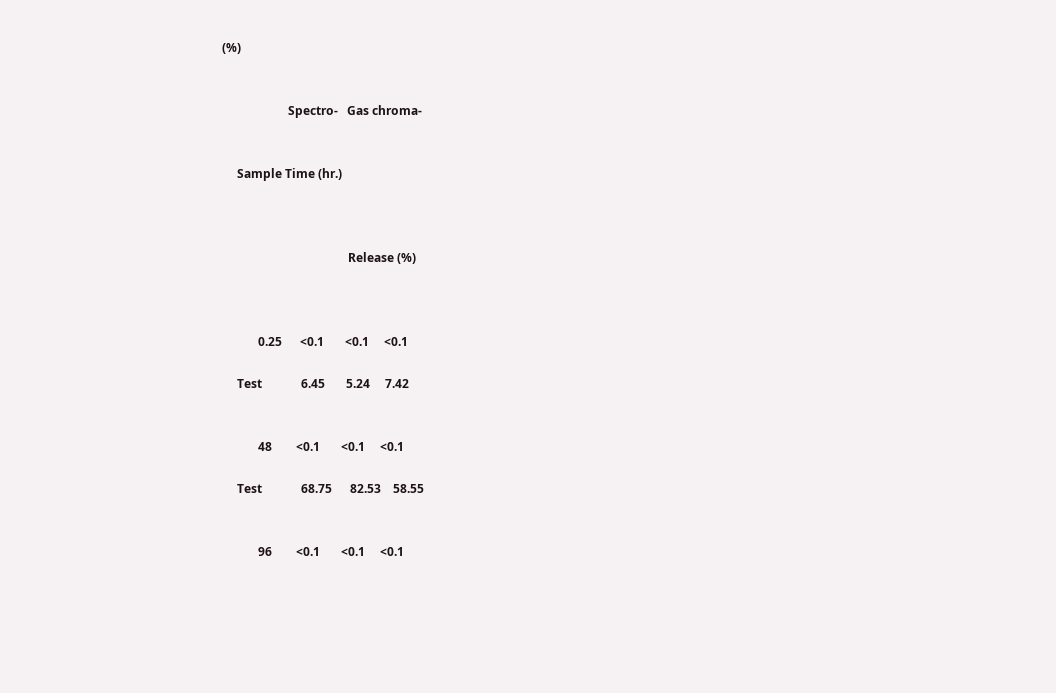(%)


                      Spectro-   Gas chroma-


     Sample Time (hr.)



                                          Release (%)



            0.25      <0.1       <0.1     <0.1

     Test             6.45       5.24     7.42


            48        <0.1       <0.1     <0.1

     Test             68.75      82.53    58.55


            96        <0.1       <0.1     <0.1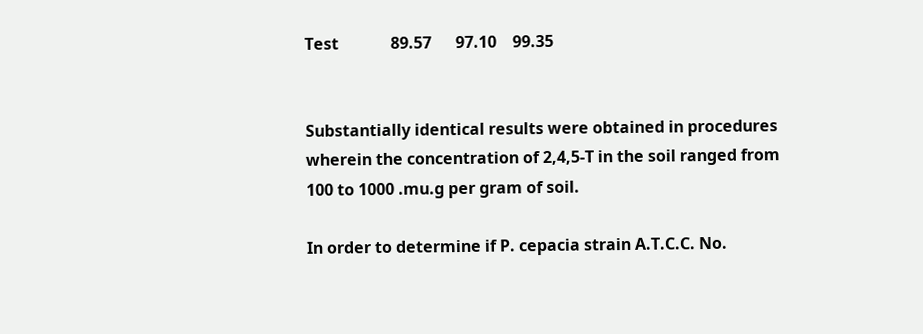Test             89.57      97.10    99.35


Substantially identical results were obtained in procedures wherein the concentration of 2,4,5-T in the soil ranged from 100 to 1000 .mu.g per gram of soil.

In order to determine if P. cepacia strain A.T.C.C. No.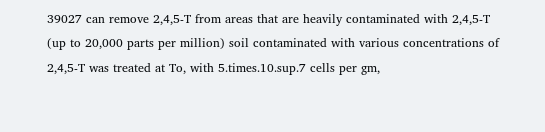39027 can remove 2,4,5-T from areas that are heavily contaminated with 2,4,5-T (up to 20,000 parts per million) soil contaminated with various concentrations of 2,4,5-T was treated at To, with 5.times.10.sup.7 cells per gm,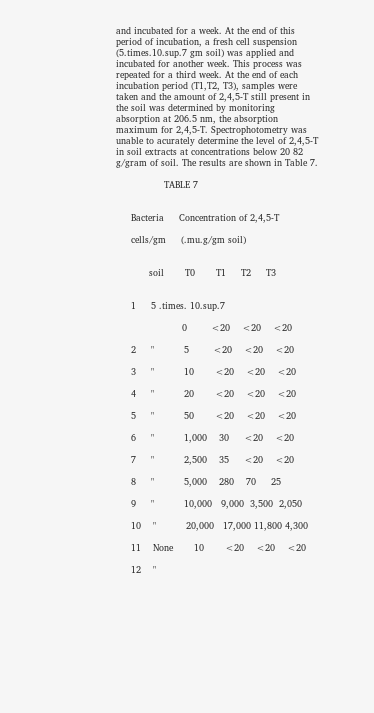and incubated for a week. At the end of this period of incubation, a fresh cell suspension (5.times.10.sup.7 gm soil) was applied and incubated for another week. This process was repeated for a third week. At the end of each incubation period (T1,T2, T3), samples were taken and the amount of 2,4,5-T still present in the soil was determined by monitoring absorption at 206.5 nm, the absorption maximum for 2,4,5-T. Spectrophotometry was unable to acurately determine the level of 2,4,5-T in soil extracts at concentrations below 20 82 g/gram of soil. The results are shown in Table 7.

                TABLE 7


     Bacteria     Concentration of 2,4,5-T

     cells/gm     (.mu.g/gm soil)


           soil       T0       T1     T2     T3


     1     5 .times. 10.sup.7

                      0        <20    <20    <20

     2     "          5        <20    <20    <20

     3     "          10       <20    <20    <20

     4     "          20       <20    <20    <20

     5     "          50       <20    <20    <20

     6     "          1,000    30     <20    <20

     7     "          2,500    35     <20    <20

     8     "          5,000    280    70     25

     9     "          10,000   9,000  3,500  2,050

     10    "          20,000   17,000 11,800 4,300

     11    None       10       <20    <20    <20

     12    "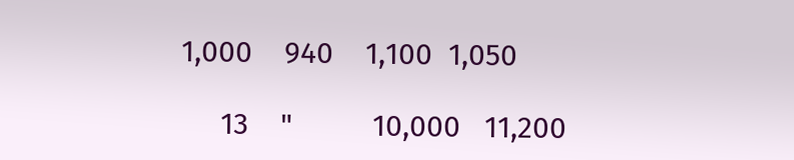1,000    940    1,100  1,050

     13    "          10,000   11,200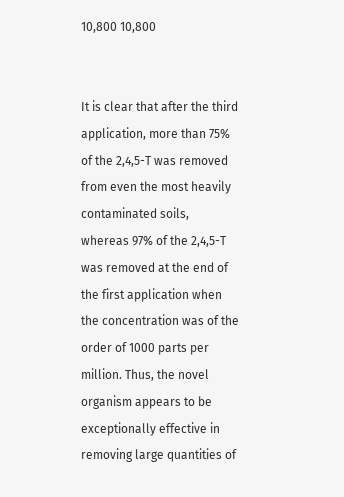10,800 10,800


It is clear that after the third application, more than 75% of the 2,4,5-T was removed from even the most heavily contaminated soils, whereas 97% of the 2,4,5-T was removed at the end of the first application when the concentration was of the order of 1000 parts per million. Thus, the novel organism appears to be exceptionally effective in removing large quantities of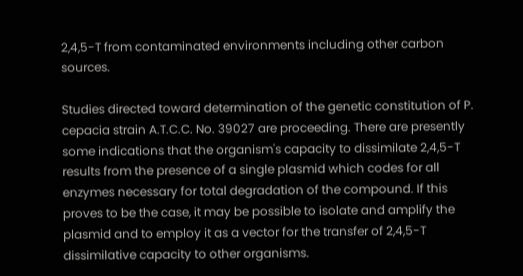2,4,5-T from contaminated environments including other carbon sources.

Studies directed toward determination of the genetic constitution of P. cepacia strain A.T.C.C. No. 39027 are proceeding. There are presently some indications that the organism's capacity to dissimilate 2,4,5-T results from the presence of a single plasmid which codes for all enzymes necessary for total degradation of the compound. If this proves to be the case, it may be possible to isolate and amplify the plasmid and to employ it as a vector for the transfer of 2,4,5-T dissimilative capacity to other organisms.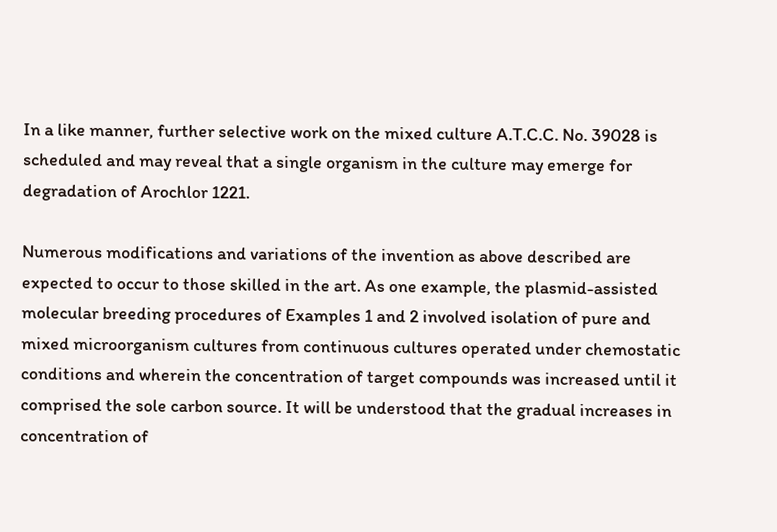In a like manner, further selective work on the mixed culture A.T.C.C. No. 39028 is scheduled and may reveal that a single organism in the culture may emerge for degradation of Arochlor 1221.

Numerous modifications and variations of the invention as above described are expected to occur to those skilled in the art. As one example, the plasmid-assisted molecular breeding procedures of Examples 1 and 2 involved isolation of pure and mixed microorganism cultures from continuous cultures operated under chemostatic conditions and wherein the concentration of target compounds was increased until it comprised the sole carbon source. It will be understood that the gradual increases in concentration of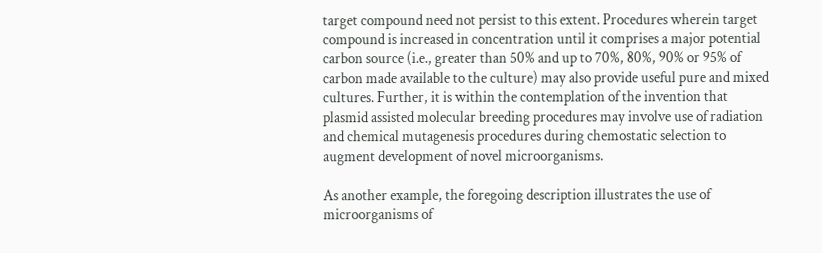target compound need not persist to this extent. Procedures wherein target compound is increased in concentration until it comprises a major potential carbon source (i.e., greater than 50% and up to 70%, 80%, 90% or 95% of carbon made available to the culture) may also provide useful pure and mixed cultures. Further, it is within the contemplation of the invention that plasmid assisted molecular breeding procedures may involve use of radiation and chemical mutagenesis procedures during chemostatic selection to augment development of novel microorganisms.

As another example, the foregoing description illustrates the use of microorganisms of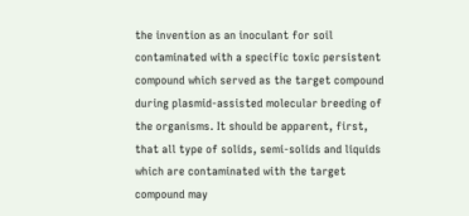the invention as an inoculant for soil contaminated with a specific toxic persistent compound which served as the target compound during plasmid-assisted molecular breeding of the organisms. It should be apparent, first, that all type of solids, semi-solids and liquids which are contaminated with the target compound may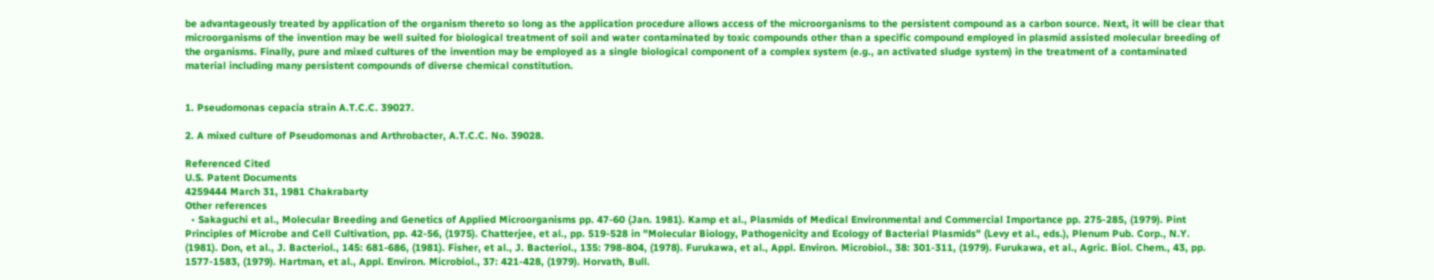be advantageously treated by application of the organism thereto so long as the application procedure allows access of the microorganisms to the persistent compound as a carbon source. Next, it will be clear that microorganisms of the invention may be well suited for biological treatment of soil and water contaminated by toxic compounds other than a specific compound employed in plasmid assisted molecular breeding of the organisms. Finally, pure and mixed cultures of the invention may be employed as a single biological component of a complex system (e.g., an activated sludge system) in the treatment of a contaminated material including many persistent compounds of diverse chemical constitution.


1. Pseudomonas cepacia strain A.T.C.C. 39027.

2. A mixed culture of Pseudomonas and Arthrobacter, A.T.C.C. No. 39028.

Referenced Cited
U.S. Patent Documents
4259444 March 31, 1981 Chakrabarty
Other references
  • Sakaguchi et al., Molecular Breeding and Genetics of Applied Microorganisms pp. 47-60 (Jan. 1981). Kamp et al., Plasmids of Medical Environmental and Commercial Importance pp. 275-285, (1979). Pint Principles of Microbe and Cell Cultivation, pp. 42-56, (1975). Chatterjee, et al., pp. 519-528 in "Molecular Biology, Pathogenicity and Ecology of Bacterial Plasmids" (Levy et al., eds.), Plenum Pub. Corp., N.Y. (1981). Don, et al., J. Bacteriol., 145: 681-686, (1981). Fisher, et al., J. Bacteriol., 135: 798-804, (1978). Furukawa, et al., Appl. Environ. Microbiol., 38: 301-311, (1979). Furukawa, et al., Agric. Biol. Chem., 43, pp. 1577-1583, (1979). Hartman, et al., Appl. Environ. Microbiol., 37: 421-428, (1979). Horvath, Bull.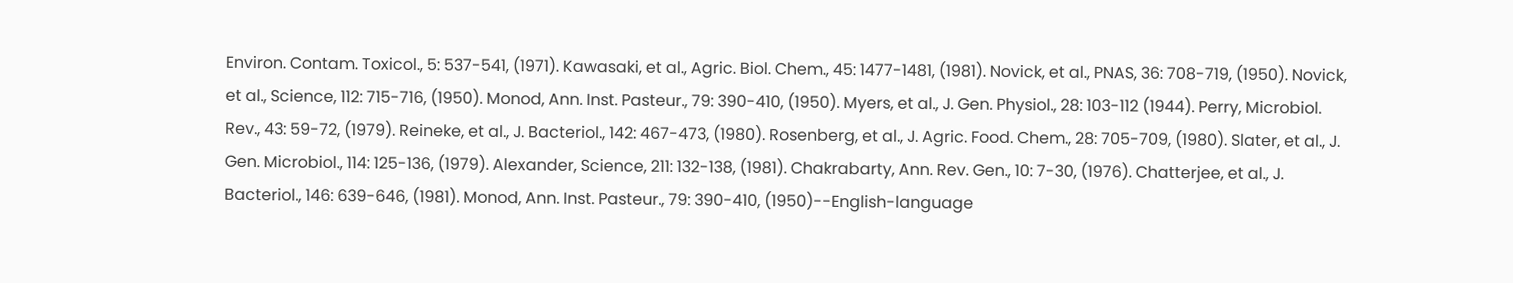Environ. Contam. Toxicol., 5: 537-541, (1971). Kawasaki, et al., Agric. Biol. Chem., 45: 1477-1481, (1981). Novick, et al., PNAS, 36: 708-719, (1950). Novick, et al., Science, 112: 715-716, (1950). Monod, Ann. Inst. Pasteur., 79: 390-410, (1950). Myers, et al., J. Gen. Physiol., 28: 103-112 (1944). Perry, Microbiol. Rev., 43: 59-72, (1979). Reineke, et al., J. Bacteriol., 142: 467-473, (1980). Rosenberg, et al., J. Agric. Food. Chem., 28: 705-709, (1980). Slater, et al., J. Gen. Microbiol., 114: 125-136, (1979). Alexander, Science, 211: 132-138, (1981). Chakrabarty, Ann. Rev. Gen., 10: 7-30, (1976). Chatterjee, et al., J. Bacteriol., 146: 639-646, (1981). Monod, Ann. Inst. Pasteur., 79: 390-410, (1950)--English-language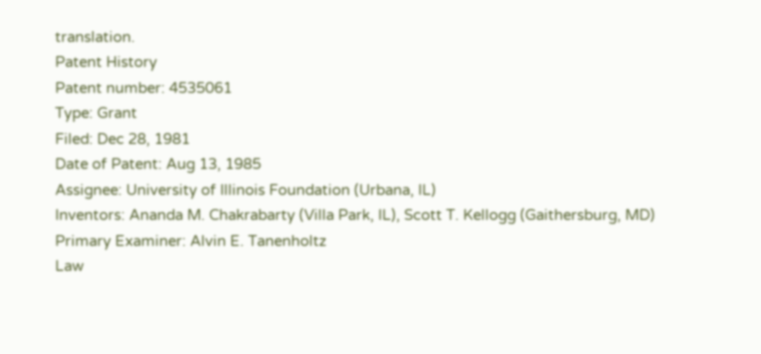translation.
Patent History
Patent number: 4535061
Type: Grant
Filed: Dec 28, 1981
Date of Patent: Aug 13, 1985
Assignee: University of Illinois Foundation (Urbana, IL)
Inventors: Ananda M. Chakrabarty (Villa Park, IL), Scott T. Kellogg (Gaithersburg, MD)
Primary Examiner: Alvin E. Tanenholtz
Law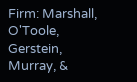Firm: Marshall, O'Toole, Gerstein, Murray, &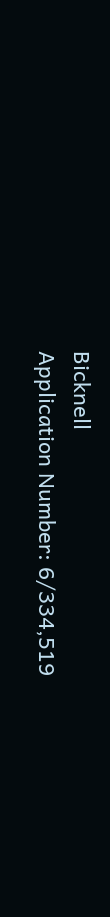Bicknell
Application Number: 6/334,519